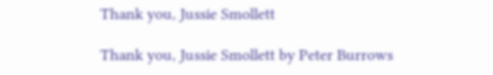Thank you, Jussie Smollett

Thank you, Jussie Smollett by Peter Burrows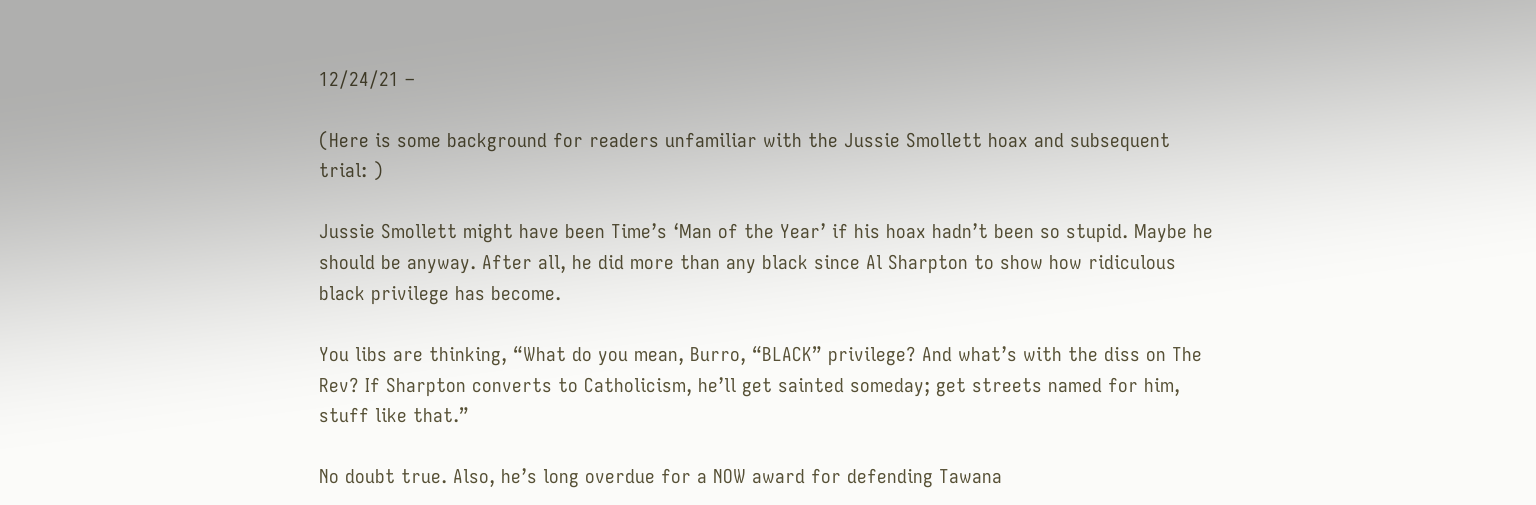12/24/21 –

(Here is some background for readers unfamiliar with the Jussie Smollett hoax and subsequent trial: )

Jussie Smollett might have been Time’s ‘Man of the Year’ if his hoax hadn’t been so stupid. Maybe he should be anyway. After all, he did more than any black since Al Sharpton to show how ridiculous black privilege has become.

You libs are thinking, “What do you mean, Burro, “BLACK” privilege? And what’s with the diss on The Rev? If Sharpton converts to Catholicism, he’ll get sainted someday; get streets named for him, stuff like that.”

No doubt true. Also, he’s long overdue for a NOW award for defending Tawana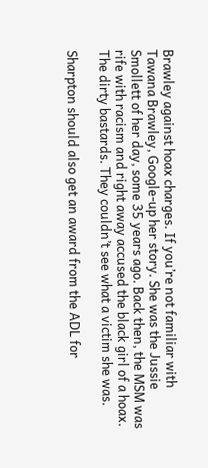Brawley against hoax charges. If you’re not familiar with Tawana Brawley, Google-up her story. She was the Jussie Smollett of her day, some 35 years ago. Back then, the MSM was rife with racism and right away accused the black girl of a hoax. The dirty bastards. They couldn’t see what a victim she was.

Sharpton should also get an award from the ADL for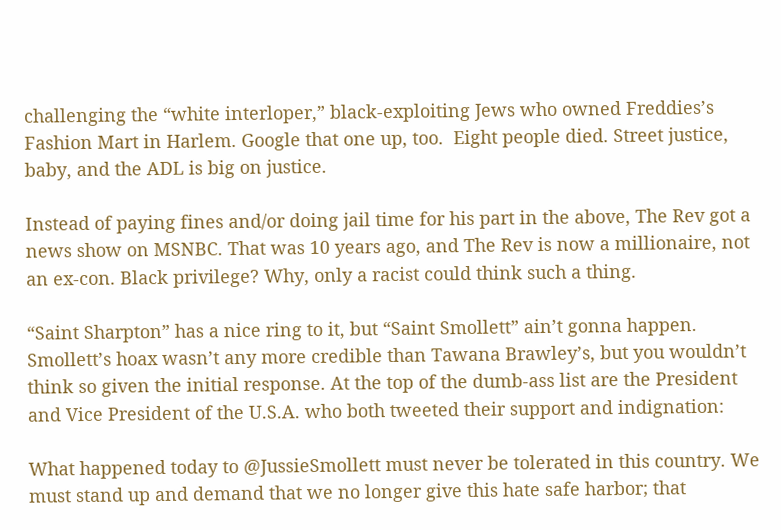challenging the “white interloper,” black-exploiting Jews who owned Freddies’s Fashion Mart in Harlem. Google that one up, too.  Eight people died. Street justice, baby, and the ADL is big on justice.

Instead of paying fines and/or doing jail time for his part in the above, The Rev got a news show on MSNBC. That was 10 years ago, and The Rev is now a millionaire, not an ex-con. Black privilege? Why, only a racist could think such a thing.

“Saint Sharpton” has a nice ring to it, but “Saint Smollett” ain’t gonna happen. Smollett’s hoax wasn’t any more credible than Tawana Brawley’s, but you wouldn’t think so given the initial response. At the top of the dumb-ass list are the President and Vice President of the U.S.A. who both tweeted their support and indignation:

What happened today to @JussieSmollett must never be tolerated in this country. We must stand up and demand that we no longer give this hate safe harbor; that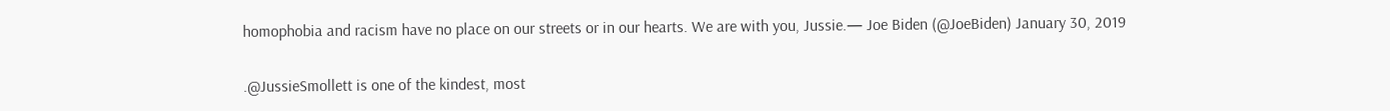homophobia and racism have no place on our streets or in our hearts. We are with you, Jussie.— Joe Biden (@JoeBiden) January 30, 2019

.@JussieSmollett is one of the kindest, most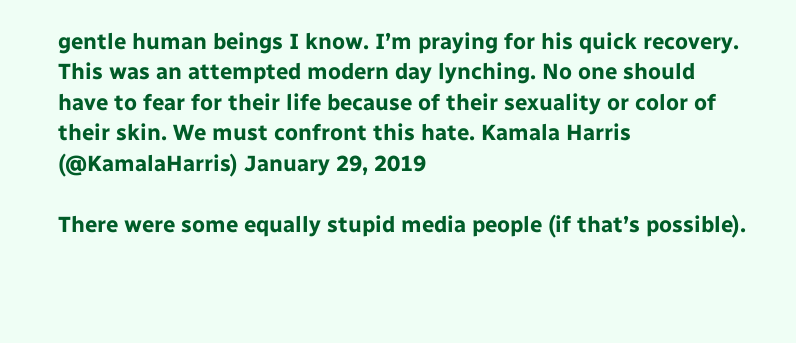gentle human beings I know. I’m praying for his quick recovery. This was an attempted modern day lynching. No one should have to fear for their life because of their sexuality or color of their skin. We must confront this hate. Kamala Harris (@KamalaHarris) January 29, 2019

There were some equally stupid media people (if that’s possible).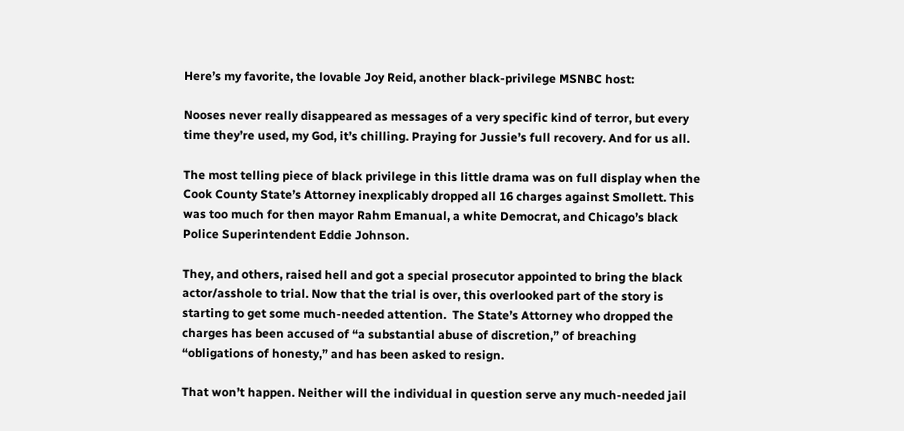Here’s my favorite, the lovable Joy Reid, another black-privilege MSNBC host:

Nooses never really disappeared as messages of a very specific kind of terror, but every time they’re used, my God, it’s chilling. Praying for Jussie’s full recovery. And for us all.

The most telling piece of black privilege in this little drama was on full display when the Cook County State’s Attorney inexplicably dropped all 16 charges against Smollett. This was too much for then mayor Rahm Emanual, a white Democrat, and Chicago’s black Police Superintendent Eddie Johnson.

They, and others, raised hell and got a special prosecutor appointed to bring the black actor/asshole to trial. Now that the trial is over, this overlooked part of the story is starting to get some much-needed attention.  The State’s Attorney who dropped the charges has been accused of “a substantial abuse of discretion,” of breaching “obligations of honesty,” and has been asked to resign.

That won’t happen. Neither will the individual in question serve any much-needed jail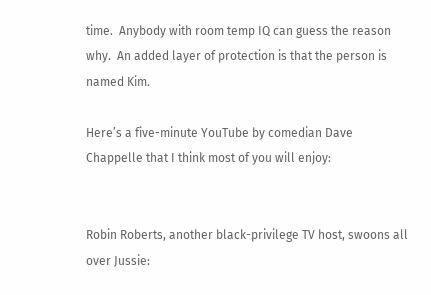time.  Anybody with room temp IQ can guess the reason why.  An added layer of protection is that the person is named Kim.

Here’s a five-minute YouTube by comedian Dave Chappelle that I think most of you will enjoy:


Robin Roberts, another black-privilege TV host, swoons all over Jussie: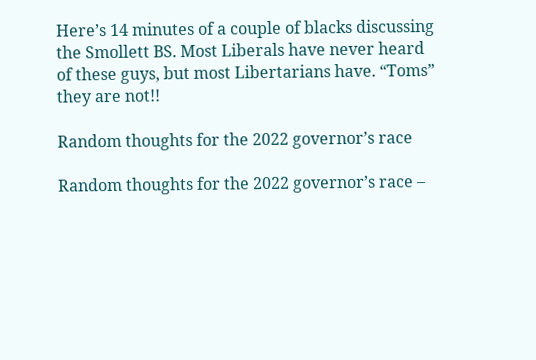Here’s 14 minutes of a couple of blacks discussing the Smollett BS. Most Liberals have never heard of these guys, but most Libertarians have. “Toms” they are not!!

Random thoughts for the 2022 governor’s race

Random thoughts for the 2022 governor’s race –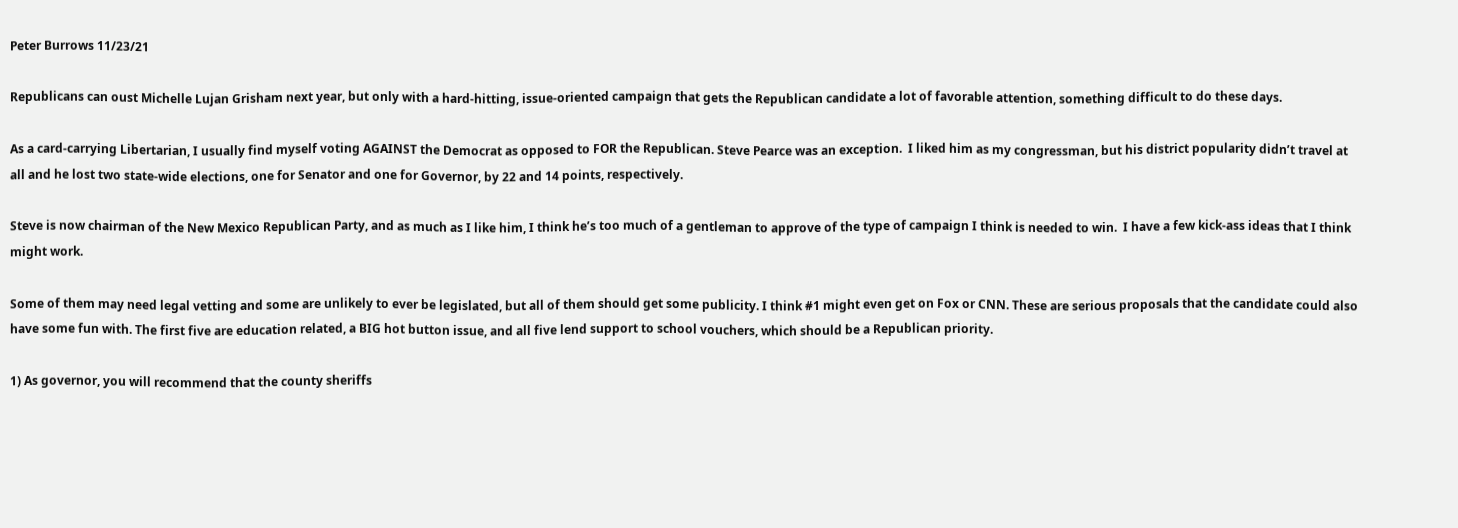Peter Burrows 11/23/21

Republicans can oust Michelle Lujan Grisham next year, but only with a hard-hitting, issue-oriented campaign that gets the Republican candidate a lot of favorable attention, something difficult to do these days.

As a card-carrying Libertarian, I usually find myself voting AGAINST the Democrat as opposed to FOR the Republican. Steve Pearce was an exception.  I liked him as my congressman, but his district popularity didn’t travel at all and he lost two state-wide elections, one for Senator and one for Governor, by 22 and 14 points, respectively.

Steve is now chairman of the New Mexico Republican Party, and as much as I like him, I think he’s too much of a gentleman to approve of the type of campaign I think is needed to win.  I have a few kick-ass ideas that I think might work.

Some of them may need legal vetting and some are unlikely to ever be legislated, but all of them should get some publicity. I think #1 might even get on Fox or CNN. These are serious proposals that the candidate could also have some fun with. The first five are education related, a BIG hot button issue, and all five lend support to school vouchers, which should be a Republican priority.

1) As governor, you will recommend that the county sheriffs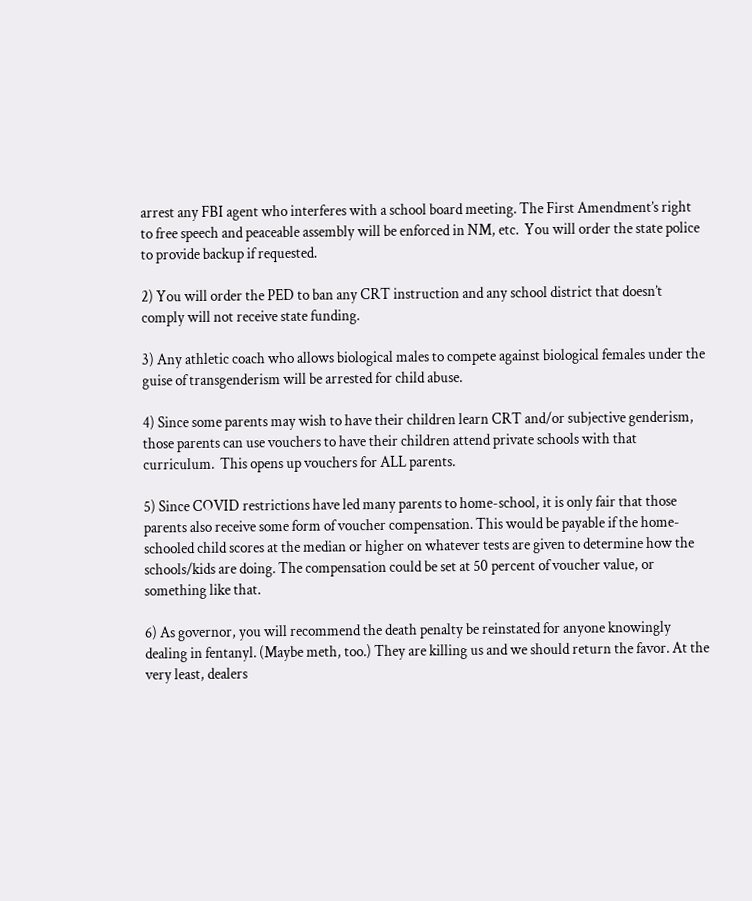arrest any FBI agent who interferes with a school board meeting. The First Amendment’s right to free speech and peaceable assembly will be enforced in NM, etc.  You will order the state police to provide backup if requested.

2) You will order the PED to ban any CRT instruction and any school district that doesn’t comply will not receive state funding.

3) Any athletic coach who allows biological males to compete against biological females under the guise of transgenderism will be arrested for child abuse.

4) Since some parents may wish to have their children learn CRT and/or subjective genderism, those parents can use vouchers to have their children attend private schools with that curriculum.  This opens up vouchers for ALL parents.

5) Since COVID restrictions have led many parents to home-school, it is only fair that those parents also receive some form of voucher compensation. This would be payable if the home-schooled child scores at the median or higher on whatever tests are given to determine how the schools/kids are doing. The compensation could be set at 50 percent of voucher value, or something like that.

6) As governor, you will recommend the death penalty be reinstated for anyone knowingly dealing in fentanyl. (Maybe meth, too.) They are killing us and we should return the favor. At the very least, dealers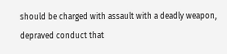should be charged with assault with a deadly weapon, depraved conduct that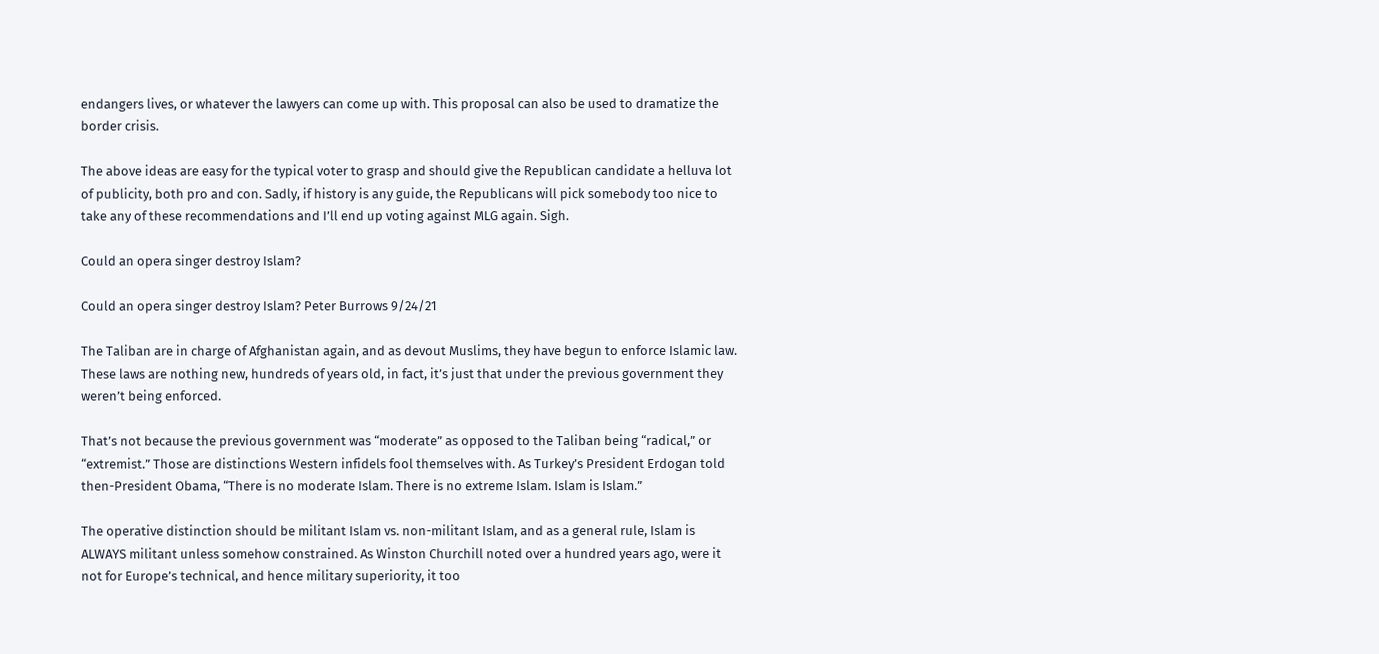endangers lives, or whatever the lawyers can come up with. This proposal can also be used to dramatize the border crisis.

The above ideas are easy for the typical voter to grasp and should give the Republican candidate a helluva lot of publicity, both pro and con. Sadly, if history is any guide, the Republicans will pick somebody too nice to take any of these recommendations and I’ll end up voting against MLG again. Sigh.

Could an opera singer destroy Islam?

Could an opera singer destroy Islam? Peter Burrows 9/24/21

The Taliban are in charge of Afghanistan again, and as devout Muslims, they have begun to enforce Islamic law. These laws are nothing new, hundreds of years old, in fact, it’s just that under the previous government they weren’t being enforced.

That’s not because the previous government was “moderate” as opposed to the Taliban being “radical,” or “extremist.” Those are distinctions Western infidels fool themselves with. As Turkey’s President Erdogan told then-President Obama, “There is no moderate Islam. There is no extreme Islam. Islam is Islam.”

The operative distinction should be militant Islam vs. non-militant Islam, and as a general rule, Islam is ALWAYS militant unless somehow constrained. As Winston Churchill noted over a hundred years ago, were it not for Europe’s technical, and hence military superiority, it too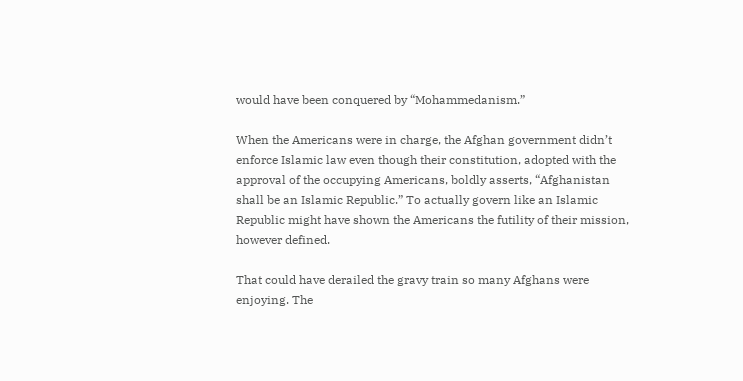would have been conquered by “Mohammedanism.”

When the Americans were in charge, the Afghan government didn’t enforce Islamic law even though their constitution, adopted with the approval of the occupying Americans, boldly asserts, “Afghanistan shall be an Islamic Republic.” To actually govern like an Islamic Republic might have shown the Americans the futility of their mission, however defined.

That could have derailed the gravy train so many Afghans were enjoying. The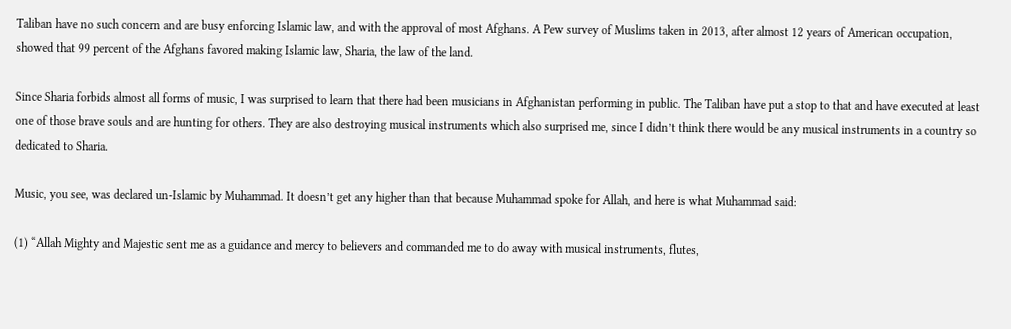Taliban have no such concern and are busy enforcing Islamic law, and with the approval of most Afghans. A Pew survey of Muslims taken in 2013, after almost 12 years of American occupation, showed that 99 percent of the Afghans favored making Islamic law, Sharia, the law of the land.

Since Sharia forbids almost all forms of music, I was surprised to learn that there had been musicians in Afghanistan performing in public. The Taliban have put a stop to that and have executed at least one of those brave souls and are hunting for others. They are also destroying musical instruments which also surprised me, since I didn’t think there would be any musical instruments in a country so dedicated to Sharia.

Music, you see, was declared un-Islamic by Muhammad. It doesn’t get any higher than that because Muhammad spoke for Allah, and here is what Muhammad said:

(1) “Allah Mighty and Majestic sent me as a guidance and mercy to believers and commanded me to do away with musical instruments, flutes,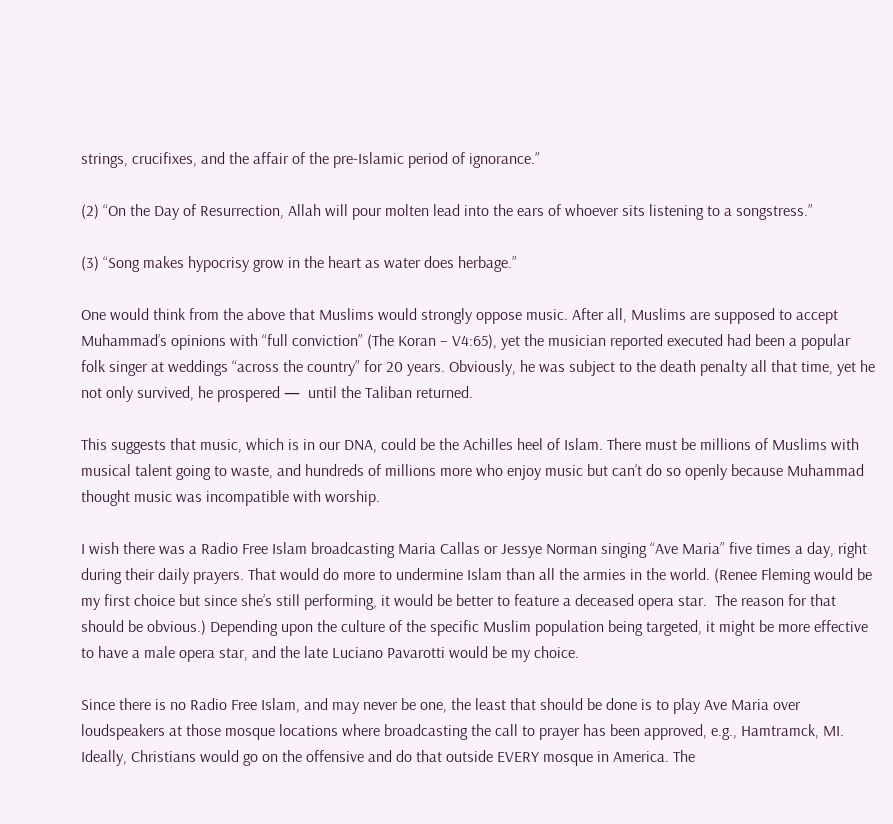strings, crucifixes, and the affair of the pre-Islamic period of ignorance.”

(2) “On the Day of Resurrection, Allah will pour molten lead into the ears of whoever sits listening to a songstress.”

(3) “Song makes hypocrisy grow in the heart as water does herbage.”

One would think from the above that Muslims would strongly oppose music. After all, Muslims are supposed to accept Muhammad’s opinions with “full conviction” (The Koran – V4:65), yet the musician reported executed had been a popular folk singer at weddings “across the country” for 20 years. Obviously, he was subject to the death penalty all that time, yet he not only survived, he prospered —  until the Taliban returned.

This suggests that music, which is in our DNA, could be the Achilles heel of Islam. There must be millions of Muslims with musical talent going to waste, and hundreds of millions more who enjoy music but can’t do so openly because Muhammad thought music was incompatible with worship.

I wish there was a Radio Free Islam broadcasting Maria Callas or Jessye Norman singing “Ave Maria” five times a day, right during their daily prayers. That would do more to undermine Islam than all the armies in the world. (Renee Fleming would be my first choice but since she’s still performing, it would be better to feature a deceased opera star.  The reason for that should be obvious.) Depending upon the culture of the specific Muslim population being targeted, it might be more effective to have a male opera star, and the late Luciano Pavarotti would be my choice.

Since there is no Radio Free Islam, and may never be one, the least that should be done is to play Ave Maria over loudspeakers at those mosque locations where broadcasting the call to prayer has been approved, e.g., Hamtramck, MI. Ideally, Christians would go on the offensive and do that outside EVERY mosque in America. The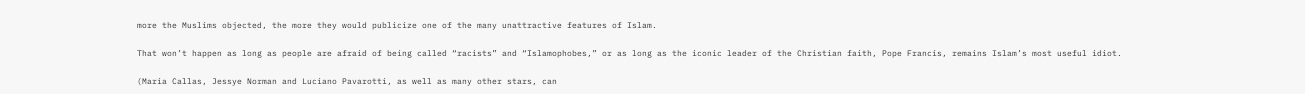more the Muslims objected, the more they would publicize one of the many unattractive features of Islam.

That won’t happen as long as people are afraid of being called “racists” and “Islamophobes,” or as long as the iconic leader of the Christian faith, Pope Francis, remains Islam’s most useful idiot.

(Maria Callas, Jessye Norman and Luciano Pavarotti, as well as many other stars, can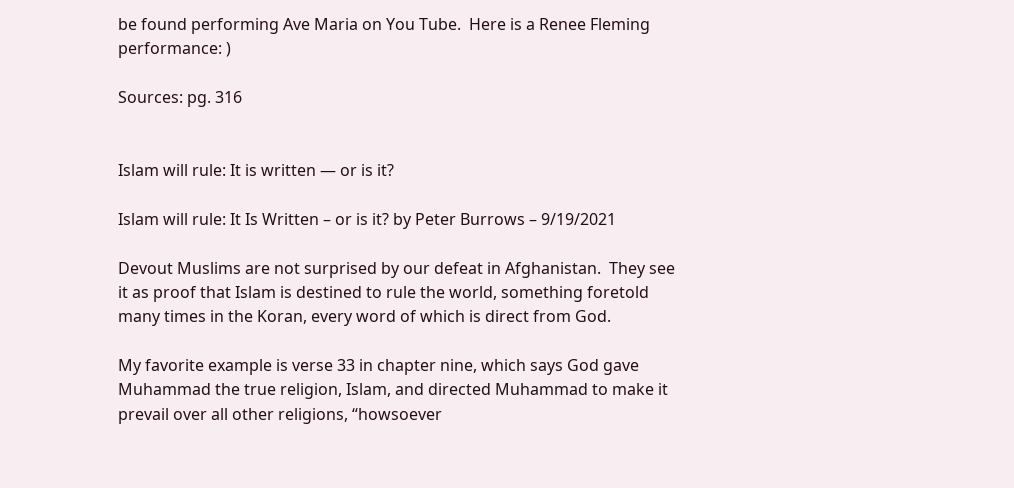be found performing Ave Maria on You Tube.  Here is a Renee Fleming performance: )

Sources: pg. 316


Islam will rule: It is written — or is it?

Islam will rule: It Is Written – or is it? by Peter Burrows – 9/19/2021

Devout Muslims are not surprised by our defeat in Afghanistan.  They see it as proof that Islam is destined to rule the world, something foretold many times in the Koran, every word of which is direct from God.

My favorite example is verse 33 in chapter nine, which says God gave Muhammad the true religion, Islam, and directed Muhammad to make it prevail over all other religions, “howsoever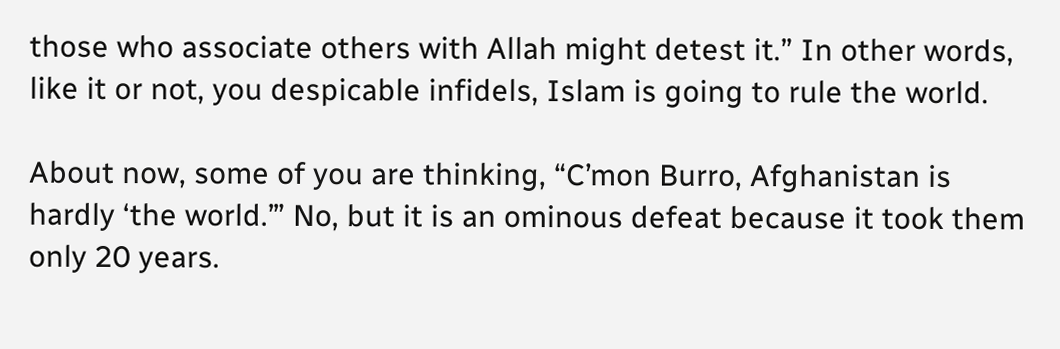those who associate others with Allah might detest it.” In other words, like it or not, you despicable infidels, Islam is going to rule the world.

About now, some of you are thinking, “C’mon Burro, Afghanistan is hardly ‘the world.’” No, but it is an ominous defeat because it took them only 20 years.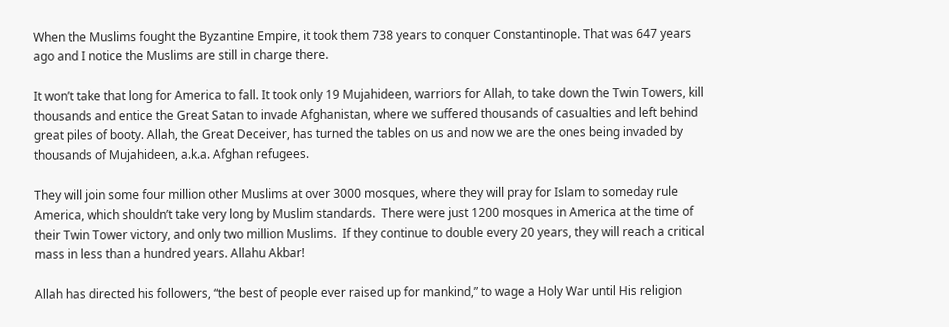When the Muslims fought the Byzantine Empire, it took them 738 years to conquer Constantinople. That was 647 years ago and I notice the Muslims are still in charge there.

It won’t take that long for America to fall. It took only 19 Mujahideen, warriors for Allah, to take down the Twin Towers, kill thousands and entice the Great Satan to invade Afghanistan, where we suffered thousands of casualties and left behind great piles of booty. Allah, the Great Deceiver, has turned the tables on us and now we are the ones being invaded by thousands of Mujahideen, a.k.a. Afghan refugees.

They will join some four million other Muslims at over 3000 mosques, where they will pray for Islam to someday rule America, which shouldn’t take very long by Muslim standards.  There were just 1200 mosques in America at the time of their Twin Tower victory, and only two million Muslims.  If they continue to double every 20 years, they will reach a critical mass in less than a hundred years. Allahu Akbar!

Allah has directed his followers, “the best of people ever raised up for mankind,” to wage a Holy War until His religion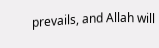prevails, and Allah will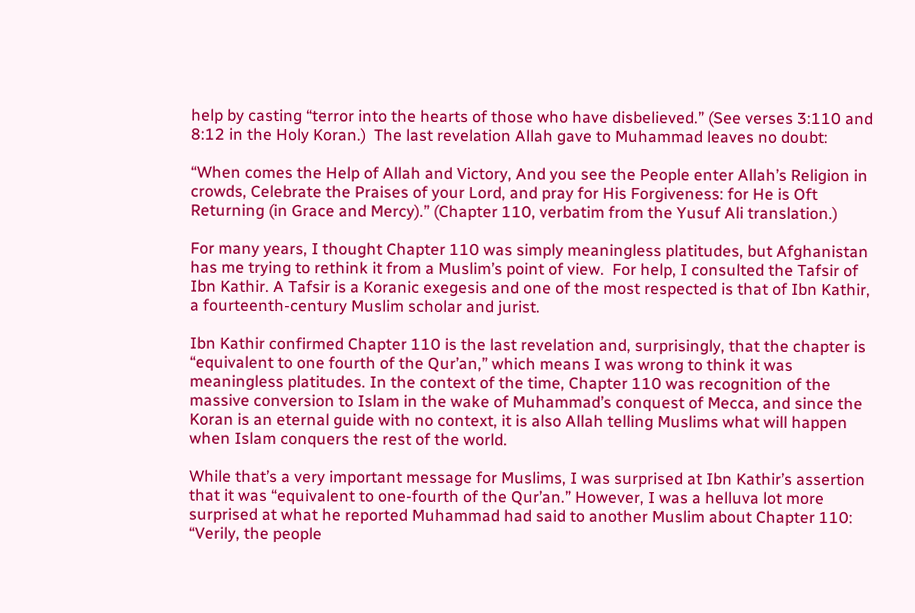help by casting “terror into the hearts of those who have disbelieved.” (See verses 3:110 and 8:12 in the Holy Koran.)  The last revelation Allah gave to Muhammad leaves no doubt:

“When comes the Help of Allah and Victory, And you see the People enter Allah’s Religion in crowds, Celebrate the Praises of your Lord, and pray for His Forgiveness: for He is Oft Returning (in Grace and Mercy).” (Chapter 110, verbatim from the Yusuf Ali translation.)

For many years, I thought Chapter 110 was simply meaningless platitudes, but Afghanistan has me trying to rethink it from a Muslim’s point of view.  For help, I consulted the Tafsir of Ibn Kathir. A Tafsir is a Koranic exegesis and one of the most respected is that of Ibn Kathir, a fourteenth-century Muslim scholar and jurist.

Ibn Kathir confirmed Chapter 110 is the last revelation and, surprisingly, that the chapter is “equivalent to one fourth of the Qur’an,” which means I was wrong to think it was meaningless platitudes. In the context of the time, Chapter 110 was recognition of the massive conversion to Islam in the wake of Muhammad’s conquest of Mecca, and since the Koran is an eternal guide with no context, it is also Allah telling Muslims what will happen when Islam conquers the rest of the world.

While that’s a very important message for Muslims, I was surprised at Ibn Kathir’s assertion that it was “equivalent to one-fourth of the Qur’an.” However, I was a helluva lot more surprised at what he reported Muhammad had said to another Muslim about Chapter 110: “Verily, the people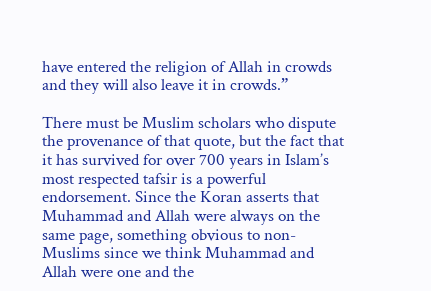have entered the religion of Allah in crowds and they will also leave it in crowds.”

There must be Muslim scholars who dispute the provenance of that quote, but the fact that it has survived for over 700 years in Islam’s most respected tafsir is a powerful endorsement. Since the Koran asserts that Muhammad and Allah were always on the same page, something obvious to non-Muslims since we think Muhammad and Allah were one and the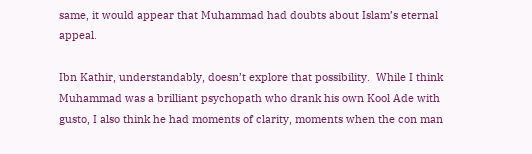same, it would appear that Muhammad had doubts about Islam’s eternal appeal.

Ibn Kathir, understandably, doesn’t explore that possibility.  While I think Muhammad was a brilliant psychopath who drank his own Kool Ade with gusto, I also think he had moments of clarity, moments when the con man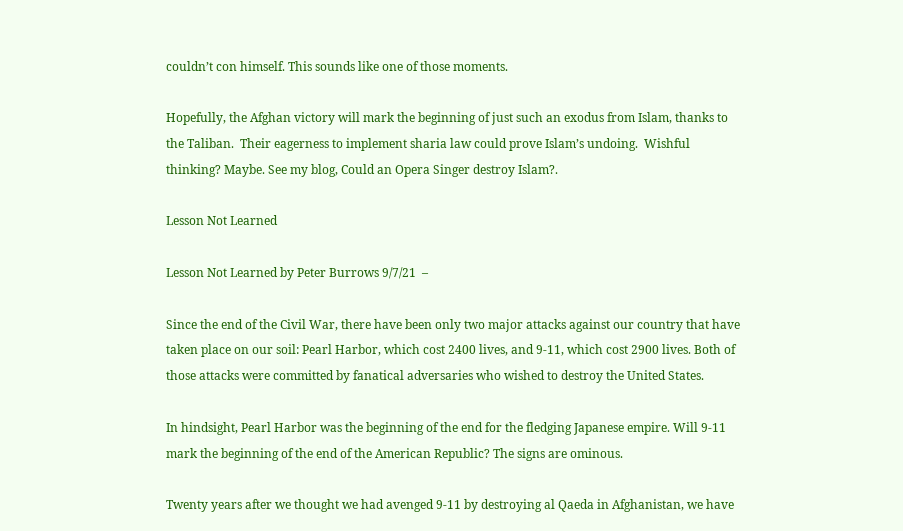couldn’t con himself. This sounds like one of those moments.

Hopefully, the Afghan victory will mark the beginning of just such an exodus from Islam, thanks to the Taliban.  Their eagerness to implement sharia law could prove Islam’s undoing.  Wishful thinking? Maybe. See my blog, Could an Opera Singer destroy Islam?.

Lesson Not Learned

Lesson Not Learned by Peter Burrows 9/7/21  –

Since the end of the Civil War, there have been only two major attacks against our country that have taken place on our soil: Pearl Harbor, which cost 2400 lives, and 9-11, which cost 2900 lives. Both of those attacks were committed by fanatical adversaries who wished to destroy the United States.

In hindsight, Pearl Harbor was the beginning of the end for the fledging Japanese empire. Will 9-11 mark the beginning of the end of the American Republic? The signs are ominous.

Twenty years after we thought we had avenged 9-11 by destroying al Qaeda in Afghanistan, we have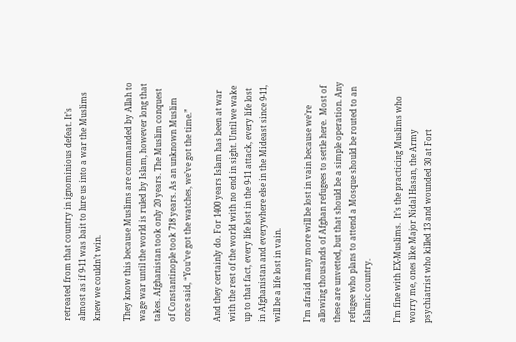retreated from that country in ignominious defeat. It’s almost as if 9-11 was bait to lure us into a war the Muslims knew we couldn’t win.

They know this because Muslims are commanded by Allah to wage war until the world is ruled by Islam, however long that takes. Afghanistan took only 20 years. The Muslim conquest of Constantinople took 718 years. As an unknown Muslim once said, “You’ve got the watches, we’ve got the time.”

And they certainly do. For 1400 years Islam has been at war with the rest of the world with no end in sight. Until we wake up to that fact, every life lost in the 9-11 attack, every life lost in Afghanistan and everywhere else in the Mideast since 9-11, will be a life lost in vain.

I’m afraid many more will be lost in vain because we’re allowing thousands of Afghan refugees to settle here.  Most of these are unvetted, but that should be a simple operation. Any refugee who plans to attend a Mosque should be routed to an Islamic country.

I’m fine with EX-Muslims.  It’s the practicing Muslims who worry me, ones like Major Nidal Hasan, the Army psychiatrist who killed 13 and wounded 30 at Fort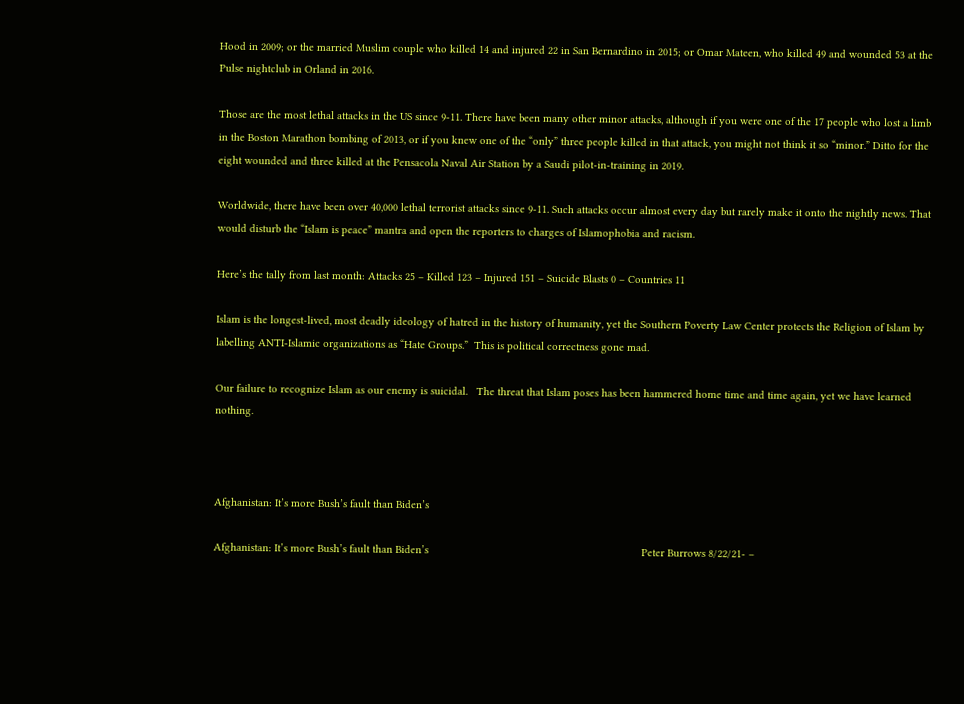Hood in 2009; or the married Muslim couple who killed 14 and injured 22 in San Bernardino in 2015; or Omar Mateen, who killed 49 and wounded 53 at the Pulse nightclub in Orland in 2016.

Those are the most lethal attacks in the US since 9-11. There have been many other minor attacks, although if you were one of the 17 people who lost a limb in the Boston Marathon bombing of 2013, or if you knew one of the “only” three people killed in that attack, you might not think it so “minor.” Ditto for the eight wounded and three killed at the Pensacola Naval Air Station by a Saudi pilot-in-training in 2019.

Worldwide, there have been over 40,000 lethal terrorist attacks since 9-11. Such attacks occur almost every day but rarely make it onto the nightly news. That would disturb the “Islam is peace” mantra and open the reporters to charges of Islamophobia and racism.

Here’s the tally from last month: Attacks 25 – Killed 123 – Injured 151 – Suicide Blasts 0 – Countries 11

Islam is the longest-lived, most deadly ideology of hatred in the history of humanity, yet the Southern Poverty Law Center protects the Religion of Islam by labelling ANTI-Islamic organizations as “Hate Groups.”  This is political correctness gone mad.

Our failure to recognize Islam as our enemy is suicidal.   The threat that Islam poses has been hammered home time and time again, yet we have learned nothing.



Afghanistan: It’s more Bush’s fault than Biden’s

Afghanistan: It’s more Bush’s fault than Biden’s                                                                       Peter Burrows 8/22/21- –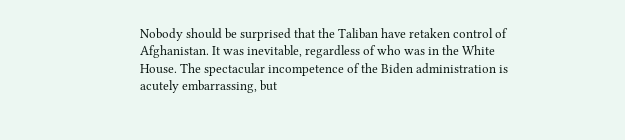Nobody should be surprised that the Taliban have retaken control of Afghanistan. It was inevitable, regardless of who was in the White House. The spectacular incompetence of the Biden administration is acutely embarrassing, but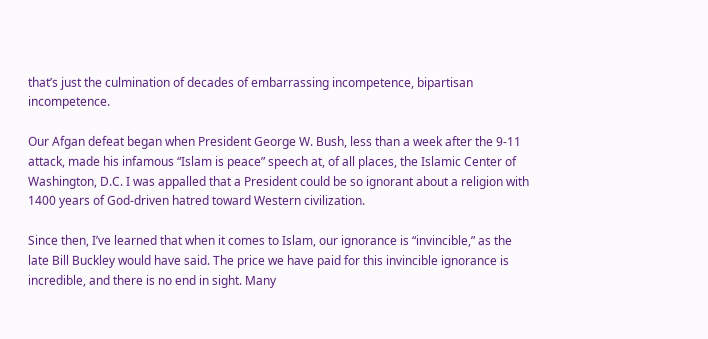that’s just the culmination of decades of embarrassing incompetence, bipartisan incompetence.

Our Afgan defeat began when President George W. Bush, less than a week after the 9-11 attack, made his infamous “Islam is peace” speech at, of all places, the Islamic Center of Washington, D.C. I was appalled that a President could be so ignorant about a religion with 1400 years of God-driven hatred toward Western civilization.

Since then, I’ve learned that when it comes to Islam, our ignorance is “invincible,” as the late Bill Buckley would have said. The price we have paid for this invincible ignorance is incredible, and there is no end in sight. Many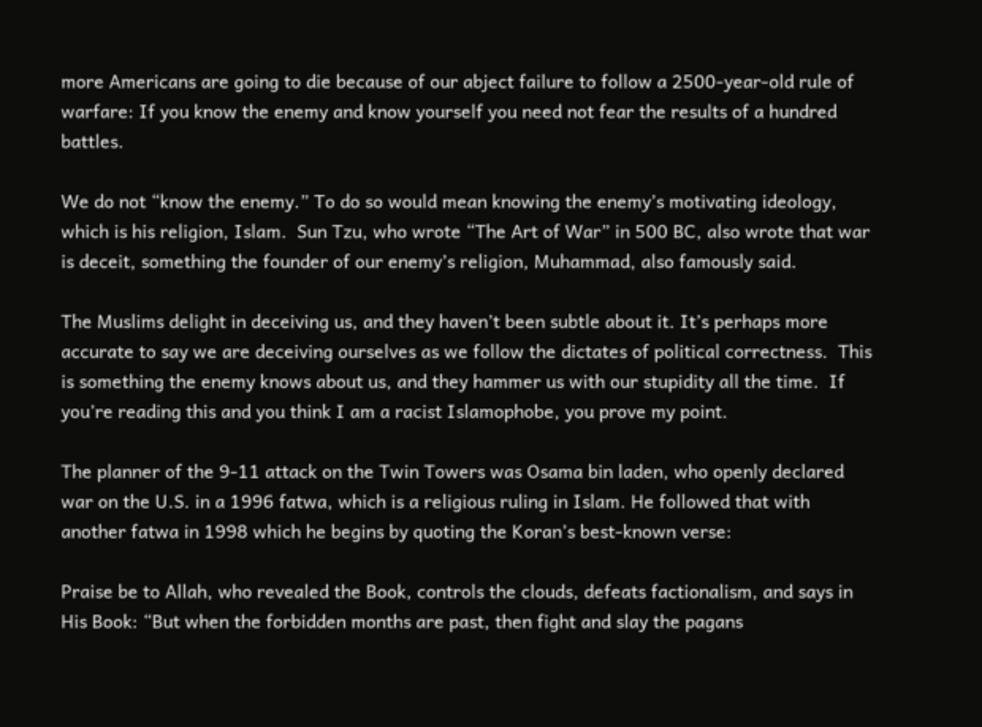more Americans are going to die because of our abject failure to follow a 2500-year-old rule of warfare: If you know the enemy and know yourself you need not fear the results of a hundred battles.

We do not “know the enemy.” To do so would mean knowing the enemy’s motivating ideology, which is his religion, Islam.  Sun Tzu, who wrote “The Art of War” in 500 BC, also wrote that war is deceit, something the founder of our enemy’s religion, Muhammad, also famously said.

The Muslims delight in deceiving us, and they haven’t been subtle about it. It’s perhaps more accurate to say we are deceiving ourselves as we follow the dictates of political correctness.  This is something the enemy knows about us, and they hammer us with our stupidity all the time.  If you’re reading this and you think I am a racist Islamophobe, you prove my point.

The planner of the 9-11 attack on the Twin Towers was Osama bin laden, who openly declared war on the U.S. in a 1996 fatwa, which is a religious ruling in Islam. He followed that with another fatwa in 1998 which he begins by quoting the Koran’s best-known verse:

Praise be to Allah, who revealed the Book, controls the clouds, defeats factionalism, and says in His Book: “But when the forbidden months are past, then fight and slay the pagans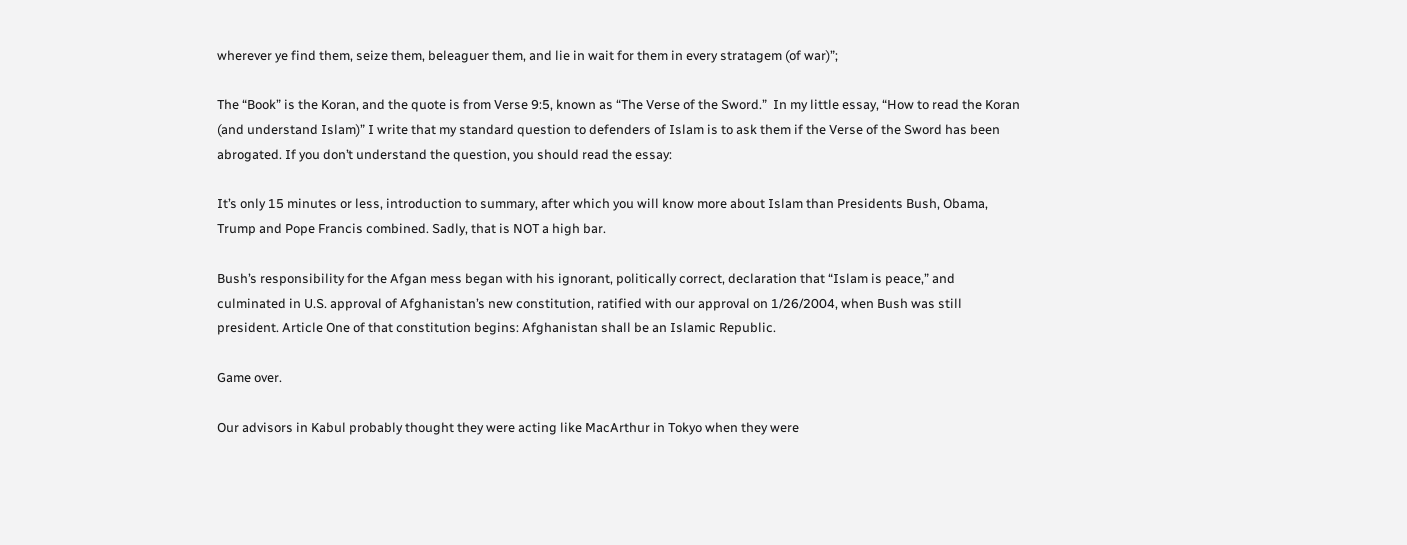wherever ye find them, seize them, beleaguer them, and lie in wait for them in every stratagem (of war)”;

The “Book” is the Koran, and the quote is from Verse 9:5, known as “The Verse of the Sword.”  In my little essay, “How to read the Koran (and understand Islam)” I write that my standard question to defenders of Islam is to ask them if the Verse of the Sword has been abrogated. If you don’t understand the question, you should read the essay:

It’s only 15 minutes or less, introduction to summary, after which you will know more about Islam than Presidents Bush, Obama, Trump and Pope Francis combined. Sadly, that is NOT a high bar.

Bush’s responsibility for the Afgan mess began with his ignorant, politically correct, declaration that “Islam is peace,” and culminated in U.S. approval of Afghanistan’s new constitution, ratified with our approval on 1/26/2004, when Bush was still president. Article One of that constitution begins: Afghanistan shall be an Islamic Republic.

Game over.

Our advisors in Kabul probably thought they were acting like MacArthur in Tokyo when they were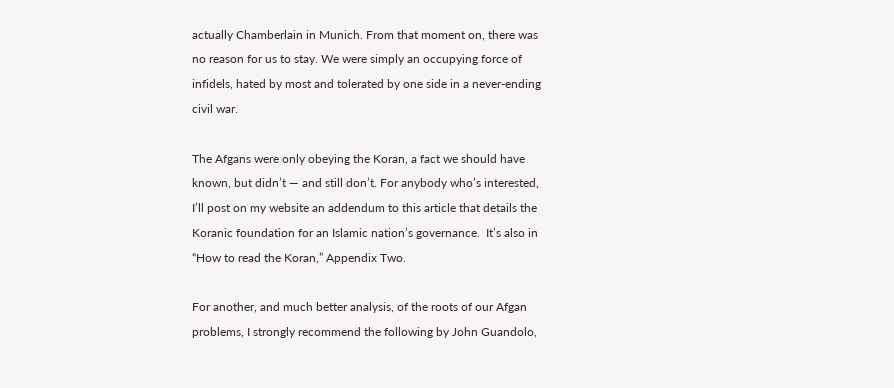actually Chamberlain in Munich. From that moment on, there was no reason for us to stay. We were simply an occupying force of infidels, hated by most and tolerated by one side in a never-ending civil war.

The Afgans were only obeying the Koran, a fact we should have known, but didn’t — and still don’t. For anybody who’s interested, I’ll post on my website an addendum to this article that details the Koranic foundation for an Islamic nation’s governance.  It’s also in “How to read the Koran,” Appendix Two.

For another, and much better analysis, of the roots of our Afgan problems, I strongly recommend the following by John Guandolo,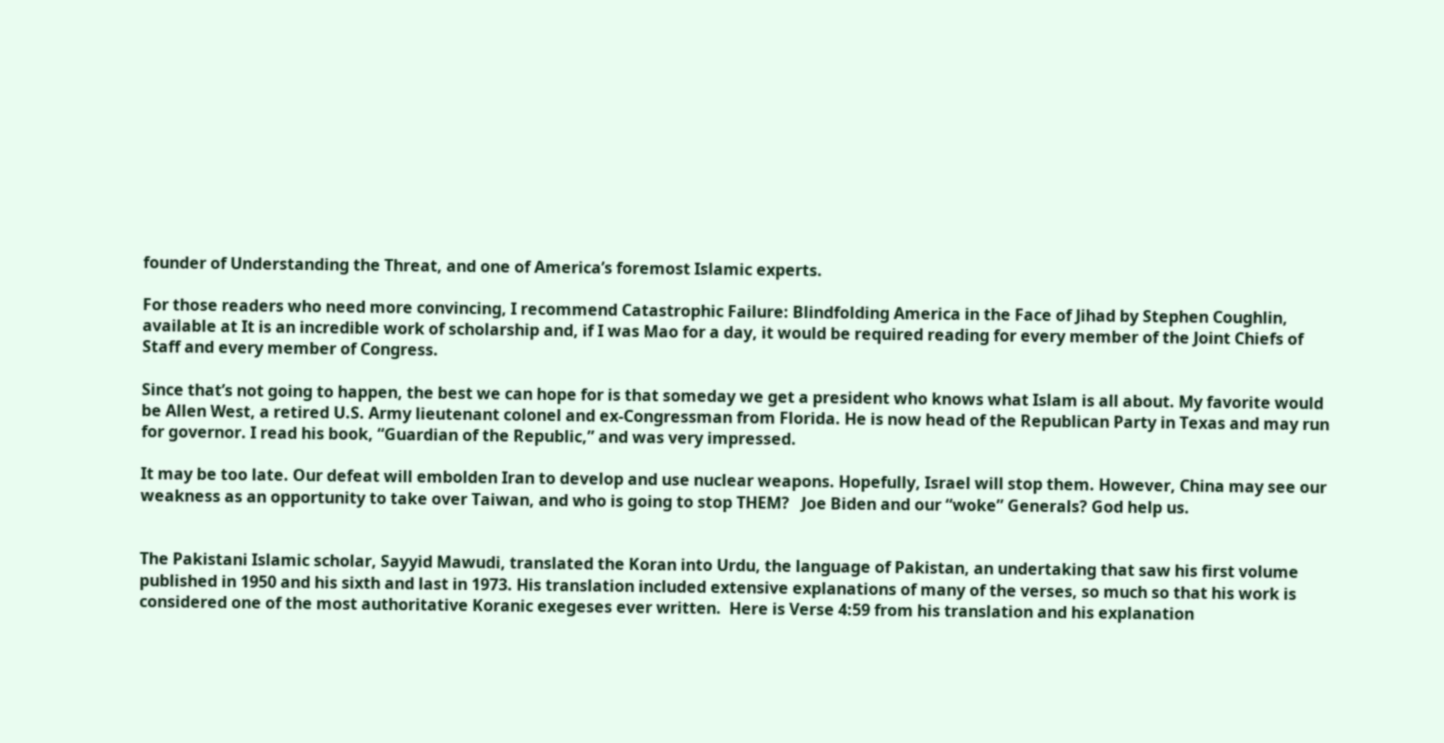founder of Understanding the Threat, and one of America’s foremost Islamic experts.

For those readers who need more convincing, I recommend Catastrophic Failure: Blindfolding America in the Face of Jihad by Stephen Coughlin, available at It is an incredible work of scholarship and, if I was Mao for a day, it would be required reading for every member of the Joint Chiefs of Staff and every member of Congress.

Since that’s not going to happen, the best we can hope for is that someday we get a president who knows what Islam is all about. My favorite would be Allen West, a retired U.S. Army lieutenant colonel and ex-Congressman from Florida. He is now head of the Republican Party in Texas and may run for governor. I read his book, “Guardian of the Republic,” and was very impressed.

It may be too late. Our defeat will embolden Iran to develop and use nuclear weapons. Hopefully, Israel will stop them. However, China may see our weakness as an opportunity to take over Taiwan, and who is going to stop THEM?   Joe Biden and our “woke” Generals? God help us.


The Pakistani Islamic scholar, Sayyid Mawudi, translated the Koran into Urdu, the language of Pakistan, an undertaking that saw his first volume published in 1950 and his sixth and last in 1973. His translation included extensive explanations of many of the verses, so much so that his work is considered one of the most authoritative Koranic exegeses ever written.  Here is Verse 4:59 from his translation and his explanation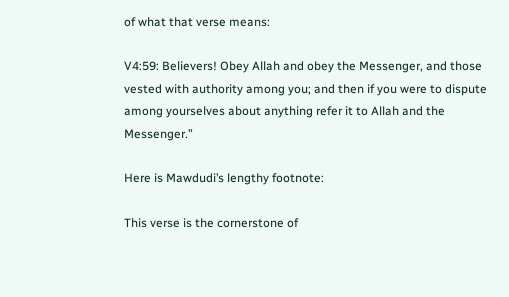of what that verse means:

V4:59: Believers! Obey Allah and obey the Messenger, and those vested with authority among you; and then if you were to dispute among yourselves about anything refer it to Allah and the Messenger.”

Here is Mawdudi’s lengthy footnote:

This verse is the cornerstone of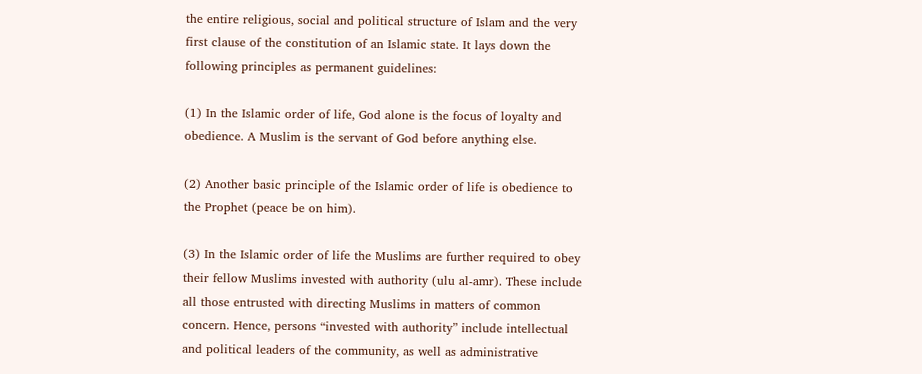the entire religious, social and political structure of Islam and the very first clause of the constitution of an Islamic state. It lays down the following principles as permanent guidelines:

(1) In the Islamic order of life, God alone is the focus of loyalty and obedience. A Muslim is the servant of God before anything else.

(2) Another basic principle of the Islamic order of life is obedience to the Prophet (peace be on him).

(3) In the Islamic order of life the Muslims are further required to obey their fellow Muslims invested with authority (ulu al-amr). These include all those entrusted with directing Muslims in matters of common concern. Hence, persons “invested with authority” include intellectual and political leaders of the community, as well as administrative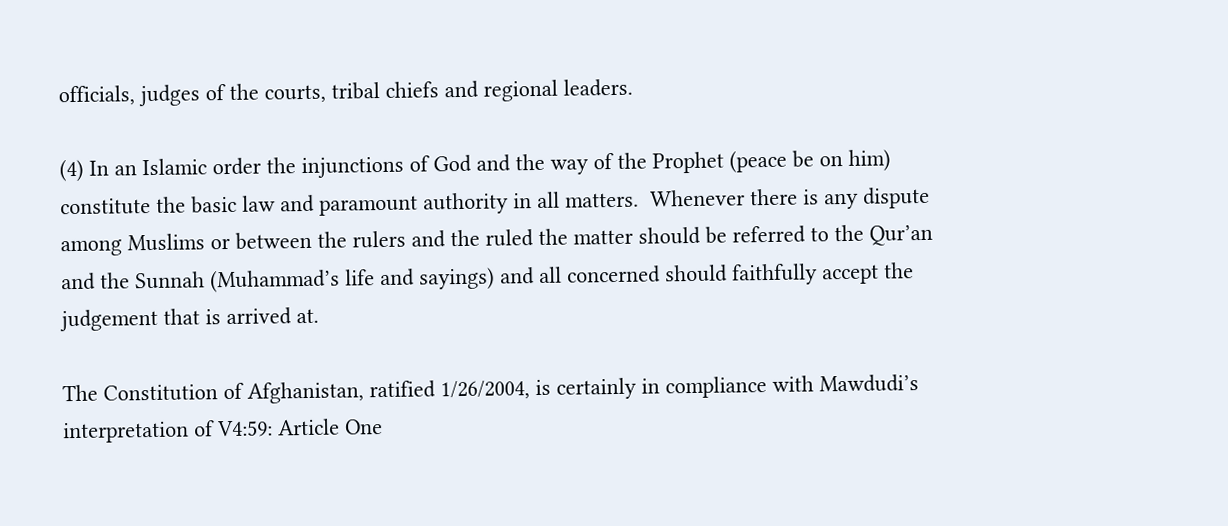officials, judges of the courts, tribal chiefs and regional leaders.

(4) In an Islamic order the injunctions of God and the way of the Prophet (peace be on him) constitute the basic law and paramount authority in all matters.  Whenever there is any dispute among Muslims or between the rulers and the ruled the matter should be referred to the Qur’an and the Sunnah (Muhammad’s life and sayings) and all concerned should faithfully accept the judgement that is arrived at.

The Constitution of Afghanistan, ratified 1/26/2004, is certainly in compliance with Mawdudi’s interpretation of V4:59: Article One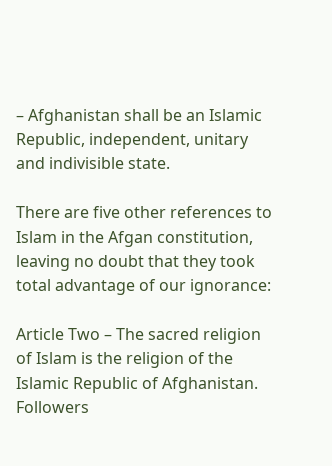– Afghanistan shall be an Islamic Republic, independent, unitary and indivisible state.

There are five other references to Islam in the Afgan constitution, leaving no doubt that they took total advantage of our ignorance:

Article Two – The sacred religion of Islam is the religion of the Islamic Republic of Afghanistan. Followers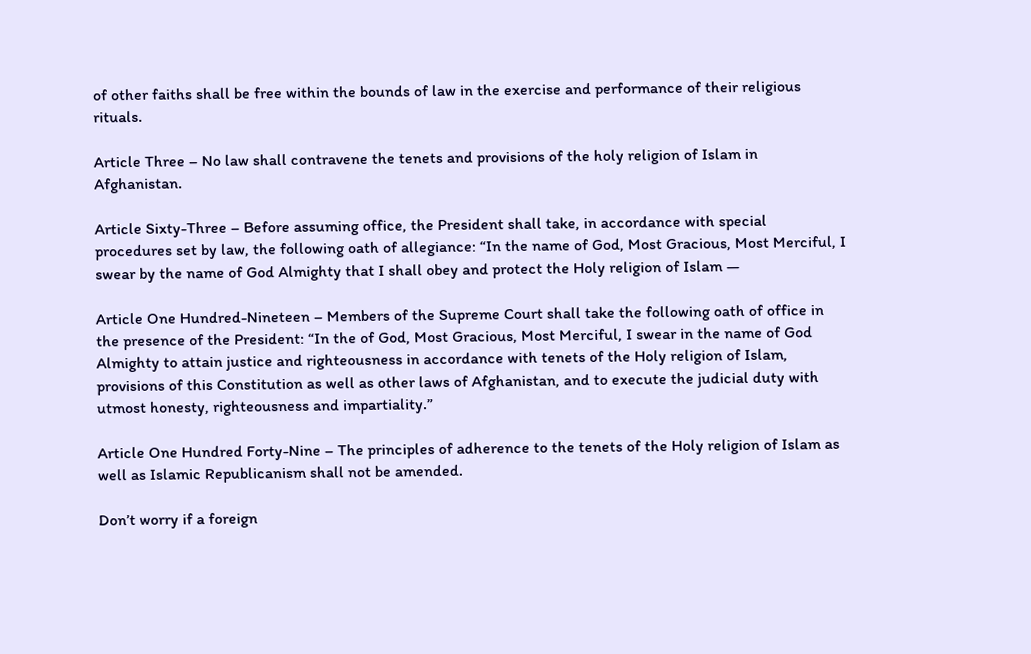of other faiths shall be free within the bounds of law in the exercise and performance of their religious rituals.

Article Three – No law shall contravene the tenets and provisions of the holy religion of Islam in Afghanistan.

Article Sixty-Three – Before assuming office, the President shall take, in accordance with special procedures set by law, the following oath of allegiance: “In the name of God, Most Gracious, Most Merciful, I swear by the name of God Almighty that I shall obey and protect the Holy religion of Islam —

Article One Hundred-Nineteen – Members of the Supreme Court shall take the following oath of office in the presence of the President: “In the of God, Most Gracious, Most Merciful, I swear in the name of God Almighty to attain justice and righteousness in accordance with tenets of the Holy religion of Islam, provisions of this Constitution as well as other laws of Afghanistan, and to execute the judicial duty with utmost honesty, righteousness and impartiality.”

Article One Hundred Forty-Nine – The principles of adherence to the tenets of the Holy religion of Islam as well as Islamic Republicanism shall not be amended.

Don’t worry if a foreign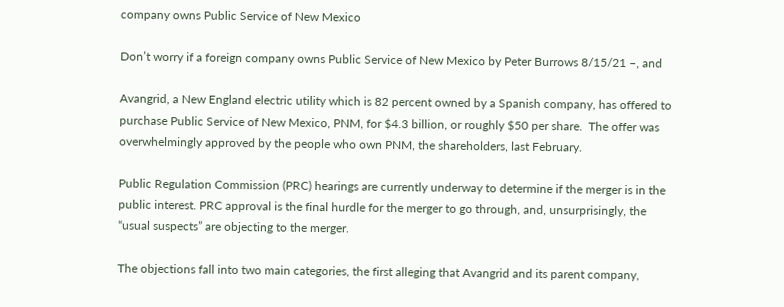company owns Public Service of New Mexico

Don’t worry if a foreign company owns Public Service of New Mexico by Peter Burrows 8/15/21 –, and

Avangrid, a New England electric utility which is 82 percent owned by a Spanish company, has offered to purchase Public Service of New Mexico, PNM, for $4.3 billion, or roughly $50 per share.  The offer was overwhelmingly approved by the people who own PNM, the shareholders, last February.

Public Regulation Commission (PRC) hearings are currently underway to determine if the merger is in the public interest. PRC approval is the final hurdle for the merger to go through, and, unsurprisingly, the “usual suspects” are objecting to the merger.

The objections fall into two main categories, the first alleging that Avangrid and its parent company,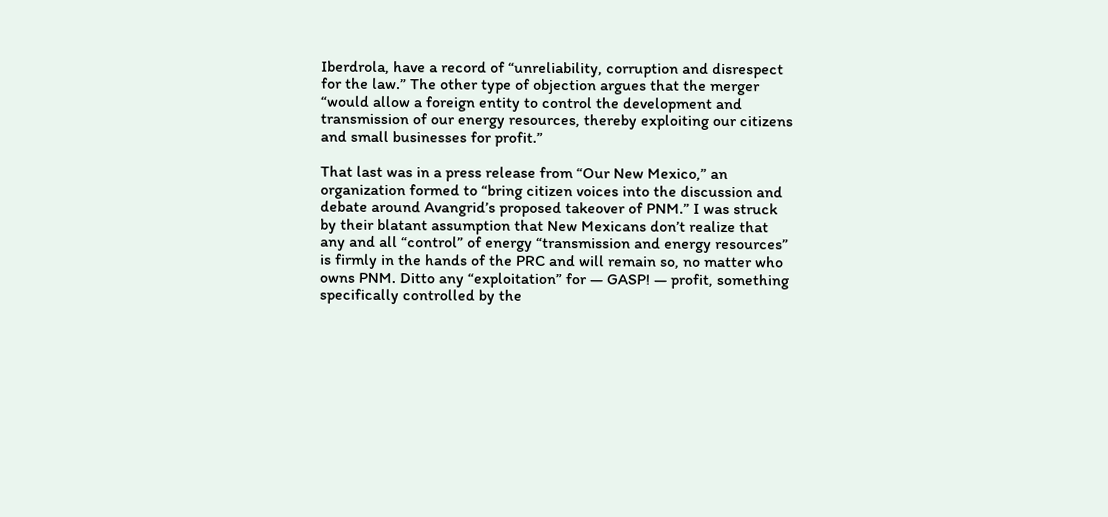Iberdrola, have a record of “unreliability, corruption and disrespect for the law.” The other type of objection argues that the merger “would allow a foreign entity to control the development and transmission of our energy resources, thereby exploiting our citizens and small businesses for profit.”

That last was in a press release from “Our New Mexico,” an organization formed to “bring citizen voices into the discussion and debate around Avangrid’s proposed takeover of PNM.” I was struck by their blatant assumption that New Mexicans don’t realize that any and all “control” of energy “transmission and energy resources” is firmly in the hands of the PRC and will remain so, no matter who owns PNM. Ditto any “exploitation” for — GASP! — profit, something specifically controlled by the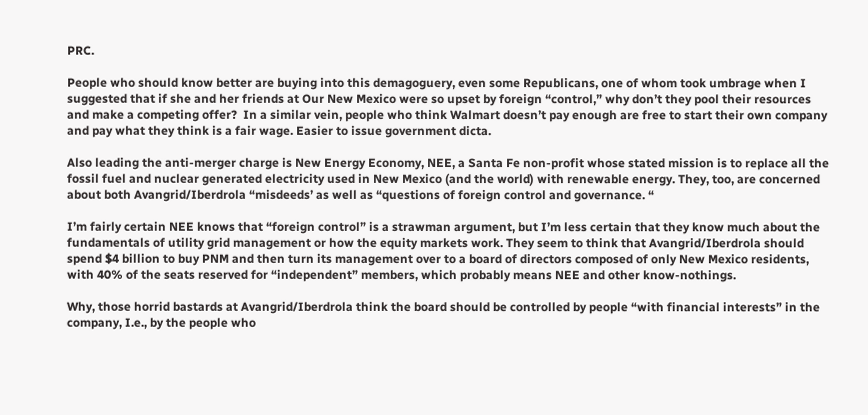PRC.

People who should know better are buying into this demagoguery, even some Republicans, one of whom took umbrage when I suggested that if she and her friends at Our New Mexico were so upset by foreign “control,” why don’t they pool their resources and make a competing offer?  In a similar vein, people who think Walmart doesn’t pay enough are free to start their own company and pay what they think is a fair wage. Easier to issue government dicta.

Also leading the anti-merger charge is New Energy Economy, NEE, a Santa Fe non-profit whose stated mission is to replace all the fossil fuel and nuclear generated electricity used in New Mexico (and the world) with renewable energy. They, too, are concerned about both Avangrid/Iberdrola “misdeeds’ as well as “questions of foreign control and governance. “

I’m fairly certain NEE knows that “foreign control” is a strawman argument, but I’m less certain that they know much about the fundamentals of utility grid management or how the equity markets work. They seem to think that Avangrid/Iberdrola should spend $4 billion to buy PNM and then turn its management over to a board of directors composed of only New Mexico residents, with 40% of the seats reserved for “independent” members, which probably means NEE and other know-nothings.

Why, those horrid bastards at Avangrid/Iberdrola think the board should be controlled by people “with financial interests” in the company, I.e., by the people who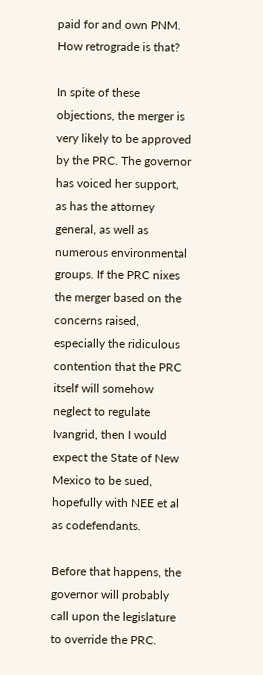paid for and own PNM. How retrograde is that?

In spite of these objections, the merger is very likely to be approved by the PRC. The governor has voiced her support, as has the attorney general, as well as numerous environmental groups. If the PRC nixes the merger based on the concerns raised, especially the ridiculous contention that the PRC itself will somehow neglect to regulate Ivangrid, then I would expect the State of New Mexico to be sued, hopefully with NEE et al as codefendants.

Before that happens, the governor will probably call upon the legislature to override the PRC.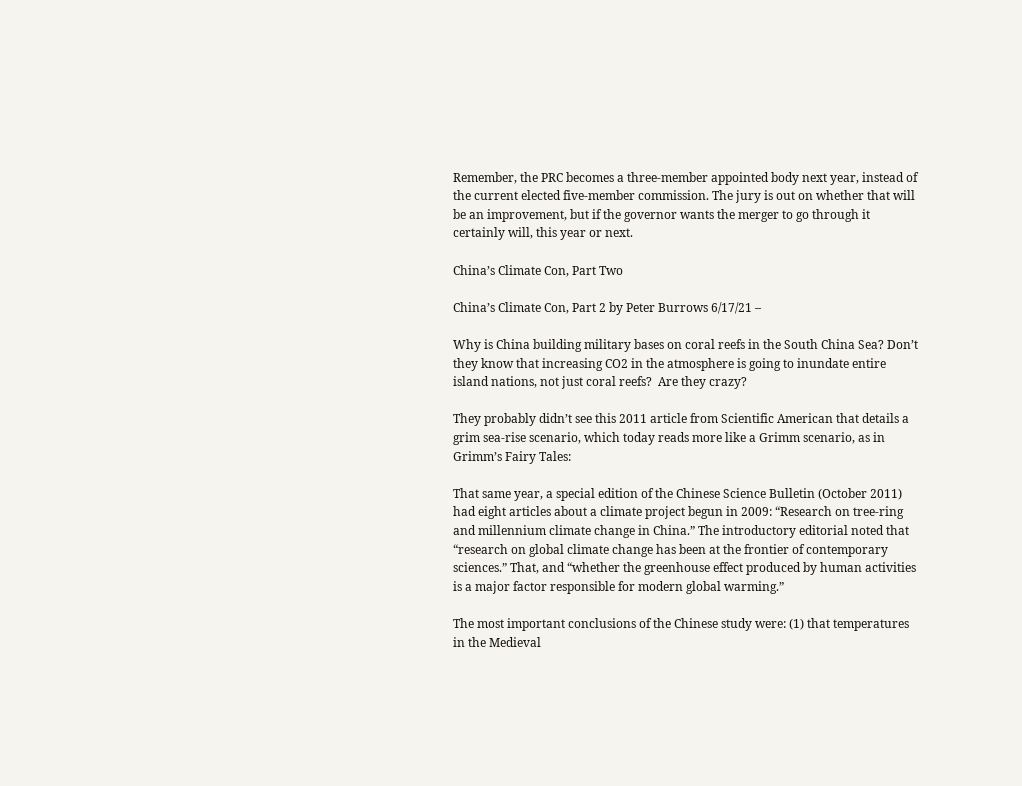Remember, the PRC becomes a three-member appointed body next year, instead of the current elected five-member commission. The jury is out on whether that will be an improvement, but if the governor wants the merger to go through it certainly will, this year or next.

China’s Climate Con, Part Two

China’s Climate Con, Part 2 by Peter Burrows 6/17/21 –

Why is China building military bases on coral reefs in the South China Sea? Don’t they know that increasing CO2 in the atmosphere is going to inundate entire island nations, not just coral reefs?  Are they crazy?

They probably didn’t see this 2011 article from Scientific American that details a grim sea-rise scenario, which today reads more like a Grimm scenario, as in Grimm’s Fairy Tales:

That same year, a special edition of the Chinese Science Bulletin (October 2011) had eight articles about a climate project begun in 2009: “Research on tree-ring and millennium climate change in China.” The introductory editorial noted that “research on global climate change has been at the frontier of contemporary sciences.” That, and “whether the greenhouse effect produced by human activities is a major factor responsible for modern global warming.”

The most important conclusions of the Chinese study were: (1) that temperatures in the Medieval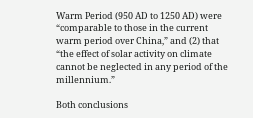Warm Period (950 AD to 1250 AD) were “comparable to those in the current warm period over China,” and (2) that “the effect of solar activity on climate cannot be neglected in any period of the millennium.”

Both conclusions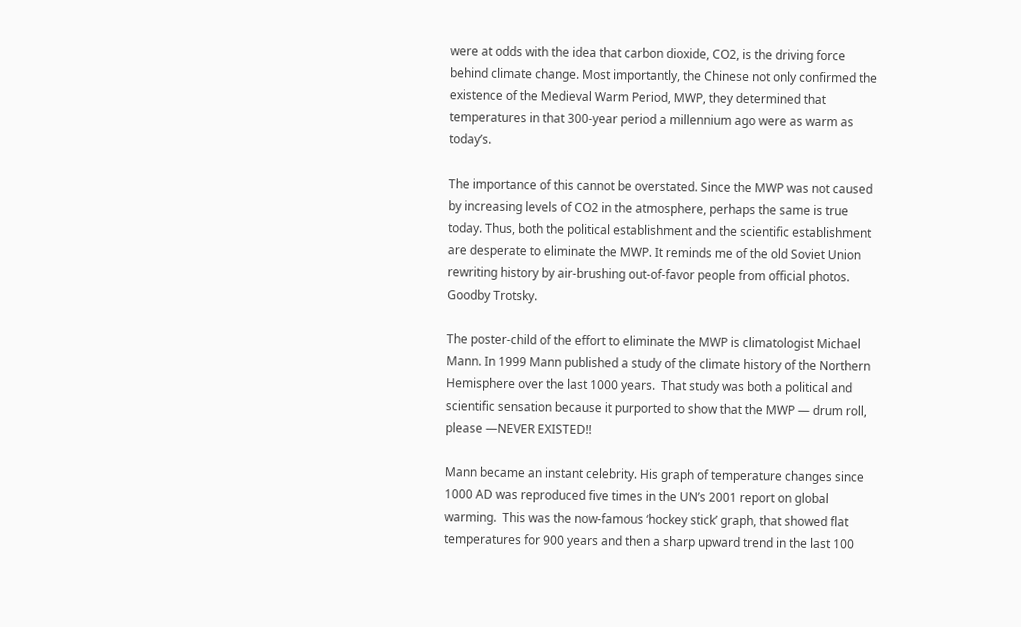were at odds with the idea that carbon dioxide, CO2, is the driving force behind climate change. Most importantly, the Chinese not only confirmed the existence of the Medieval Warm Period, MWP, they determined that temperatures in that 300-year period a millennium ago were as warm as today’s.

The importance of this cannot be overstated. Since the MWP was not caused by increasing levels of CO2 in the atmosphere, perhaps the same is true today. Thus, both the political establishment and the scientific establishment are desperate to eliminate the MWP. It reminds me of the old Soviet Union rewriting history by air-brushing out-of-favor people from official photos. Goodby Trotsky.

The poster-child of the effort to eliminate the MWP is climatologist Michael Mann. In 1999 Mann published a study of the climate history of the Northern Hemisphere over the last 1000 years.  That study was both a political and scientific sensation because it purported to show that the MWP — drum roll, please —NEVER EXISTED!!

Mann became an instant celebrity. His graph of temperature changes since 1000 AD was reproduced five times in the UN’s 2001 report on global warming.  This was the now-famous ‘hockey stick’ graph, that showed flat temperatures for 900 years and then a sharp upward trend in the last 100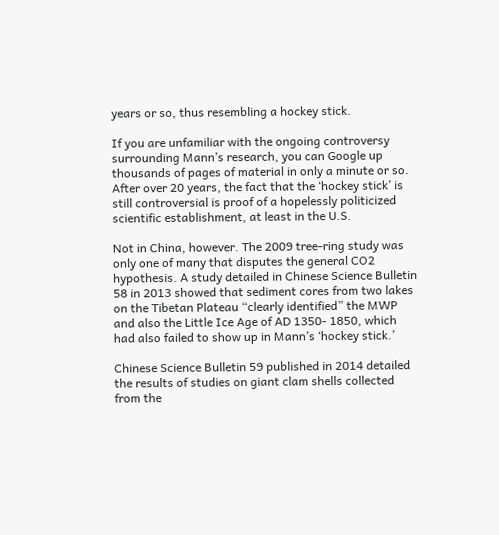years or so, thus resembling a hockey stick.

If you are unfamiliar with the ongoing controversy surrounding Mann’s research, you can Google up thousands of pages of material in only a minute or so.  After over 20 years, the fact that the ‘hockey stick’ is still controversial is proof of a hopelessly politicized scientific establishment, at least in the U.S.

Not in China, however. The 2009 tree-ring study was only one of many that disputes the general CO2 hypothesis. A study detailed in Chinese Science Bulletin 58 in 2013 showed that sediment cores from two lakes on the Tibetan Plateau “clearly identified” the MWP and also the Little Ice Age of AD 1350- 1850, which had also failed to show up in Mann’s ‘hockey stick.’

Chinese Science Bulletin 59 published in 2014 detailed the results of studies on giant clam shells collected from the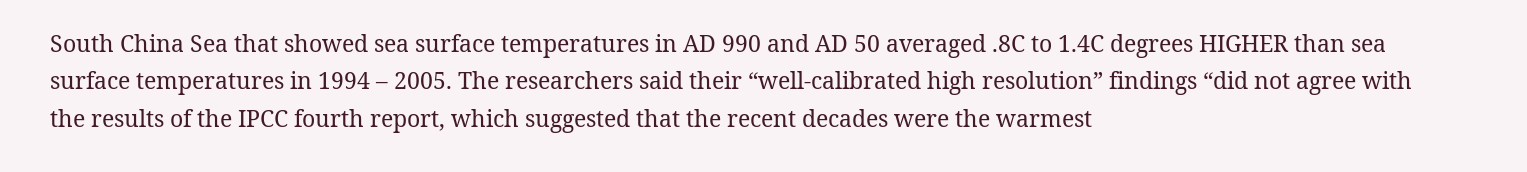South China Sea that showed sea surface temperatures in AD 990 and AD 50 averaged .8C to 1.4C degrees HIGHER than sea surface temperatures in 1994 – 2005. The researchers said their “well-calibrated high resolution” findings “did not agree with the results of the IPCC fourth report, which suggested that the recent decades were the warmest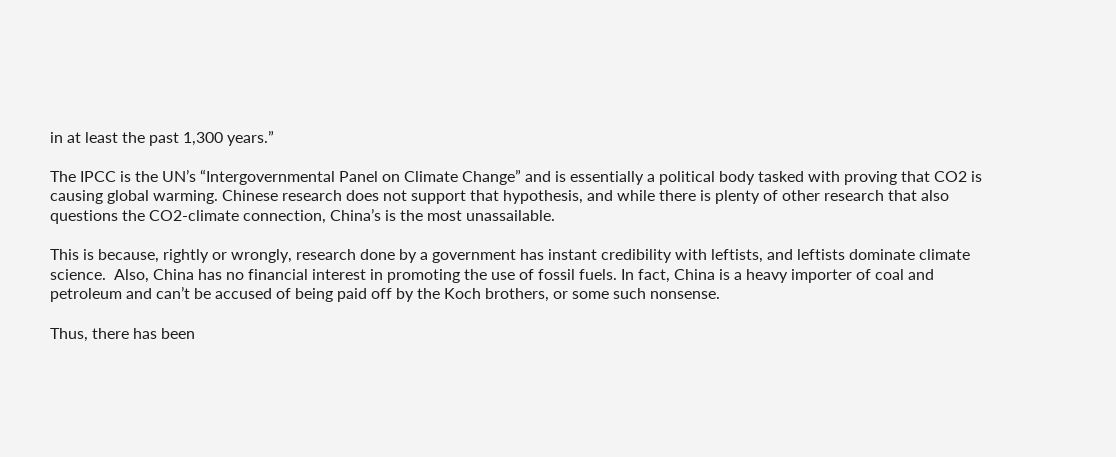in at least the past 1,300 years.”

The IPCC is the UN’s “Intergovernmental Panel on Climate Change” and is essentially a political body tasked with proving that CO2 is causing global warming. Chinese research does not support that hypothesis, and while there is plenty of other research that also questions the CO2-climate connection, China’s is the most unassailable.

This is because, rightly or wrongly, research done by a government has instant credibility with leftists, and leftists dominate climate science.  Also, China has no financial interest in promoting the use of fossil fuels. In fact, China is a heavy importer of coal and petroleum and can’t be accused of being paid off by the Koch brothers, or some such nonsense.

Thus, there has been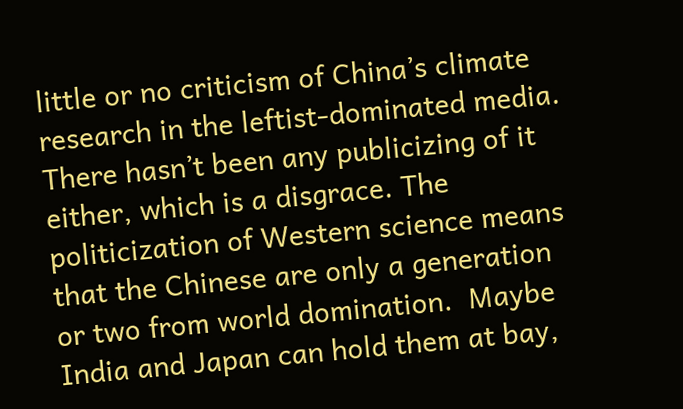little or no criticism of China’s climate research in the leftist-dominated media. There hasn’t been any publicizing of it either, which is a disgrace. The politicization of Western science means that the Chinese are only a generation or two from world domination.  Maybe India and Japan can hold them at bay,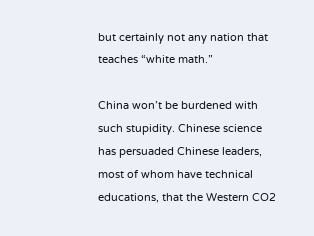but certainly not any nation that teaches “white math.”

China won’t be burdened with such stupidity. Chinese science has persuaded Chinese leaders, most of whom have technical educations, that the Western CO2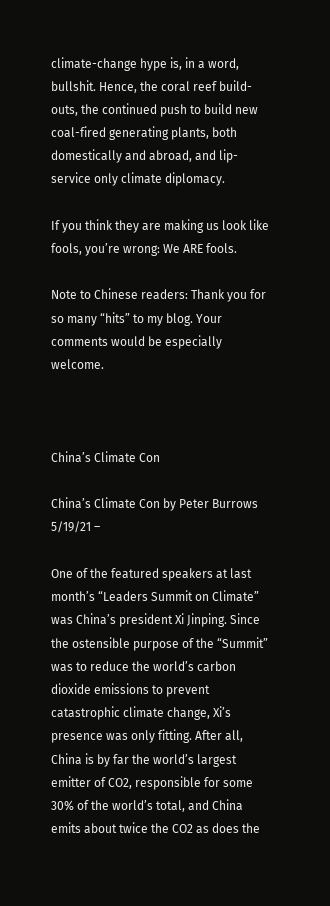climate-change hype is, in a word, bullshit. Hence, the coral reef build-outs, the continued push to build new coal-fired generating plants, both domestically and abroad, and lip-service only climate diplomacy.

If you think they are making us look like fools, you’re wrong: We ARE fools.

Note to Chinese readers: Thank you for so many “hits” to my blog. Your comments would be especially welcome.



China’s Climate Con

China’s Climate Con by Peter Burrows 5/19/21 –

One of the featured speakers at last month’s “Leaders Summit on Climate” was China’s president Xi Jinping. Since the ostensible purpose of the “Summit” was to reduce the world’s carbon dioxide emissions to prevent catastrophic climate change, Xi’s presence was only fitting. After all, China is by far the world’s largest emitter of CO2, responsible for some 30% of the world’s total, and China emits about twice the CO2 as does the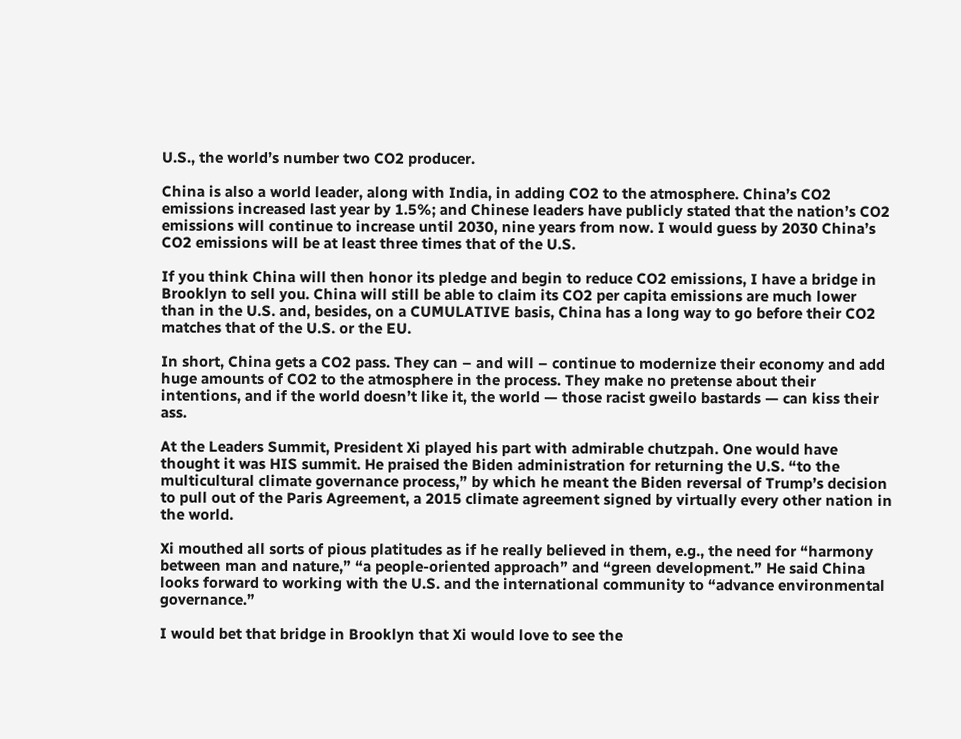U.S., the world’s number two CO2 producer.

China is also a world leader, along with India, in adding CO2 to the atmosphere. China’s CO2 emissions increased last year by 1.5%; and Chinese leaders have publicly stated that the nation’s CO2 emissions will continue to increase until 2030, nine years from now. I would guess by 2030 China’s CO2 emissions will be at least three times that of the U.S.

If you think China will then honor its pledge and begin to reduce CO2 emissions, I have a bridge in Brooklyn to sell you. China will still be able to claim its CO2 per capita emissions are much lower than in the U.S. and, besides, on a CUMULATIVE basis, China has a long way to go before their CO2 matches that of the U.S. or the EU.

In short, China gets a CO2 pass. They can – and will – continue to modernize their economy and add huge amounts of CO2 to the atmosphere in the process. They make no pretense about their intentions, and if the world doesn’t like it, the world — those racist gweilo bastards — can kiss their ass.

At the Leaders Summit, President Xi played his part with admirable chutzpah. One would have thought it was HIS summit. He praised the Biden administration for returning the U.S. “to the multicultural climate governance process,” by which he meant the Biden reversal of Trump’s decision to pull out of the Paris Agreement, a 2015 climate agreement signed by virtually every other nation in the world.

Xi mouthed all sorts of pious platitudes as if he really believed in them, e.g., the need for “harmony between man and nature,” “a people-oriented approach” and “green development.” He said China looks forward to working with the U.S. and the international community to “advance environmental governance.”

I would bet that bridge in Brooklyn that Xi would love to see the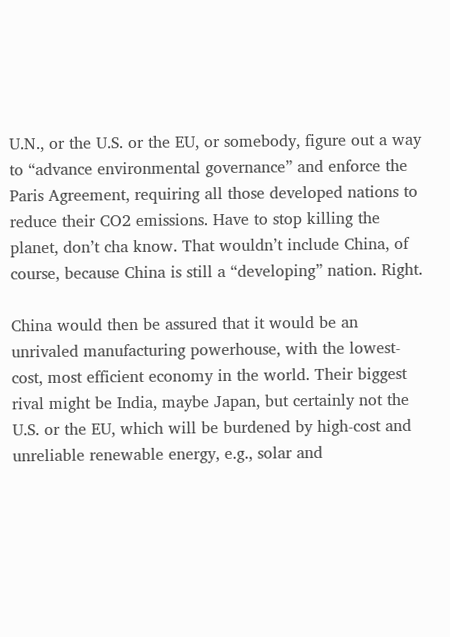U.N., or the U.S. or the EU, or somebody, figure out a way to “advance environmental governance” and enforce the Paris Agreement, requiring all those developed nations to reduce their CO2 emissions. Have to stop killing the planet, don’t cha know. That wouldn’t include China, of course, because China is still a “developing” nation. Right.

China would then be assured that it would be an unrivaled manufacturing powerhouse, with the lowest-cost, most efficient economy in the world. Their biggest rival might be India, maybe Japan, but certainly not the U.S. or the EU, which will be burdened by high-cost and unreliable renewable energy, e.g., solar and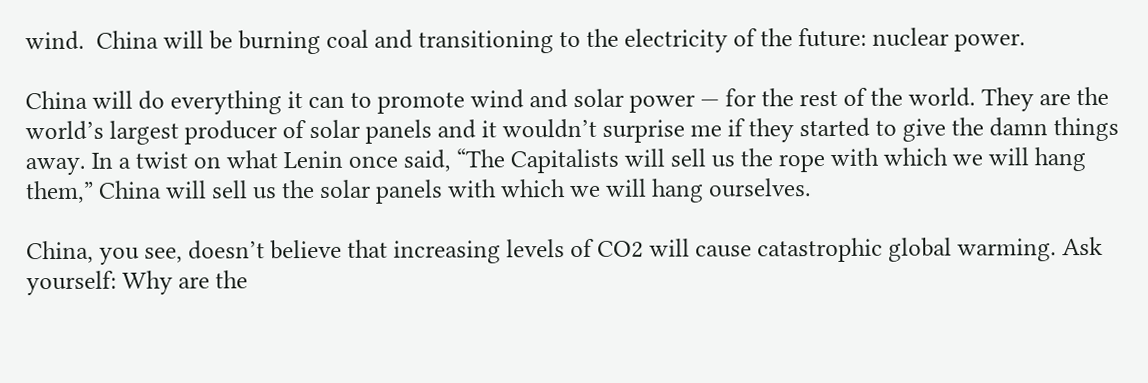wind.  China will be burning coal and transitioning to the electricity of the future: nuclear power.

China will do everything it can to promote wind and solar power — for the rest of the world. They are the world’s largest producer of solar panels and it wouldn’t surprise me if they started to give the damn things away. In a twist on what Lenin once said, “The Capitalists will sell us the rope with which we will hang them,” China will sell us the solar panels with which we will hang ourselves.

China, you see, doesn’t believe that increasing levels of CO2 will cause catastrophic global warming. Ask yourself: Why are the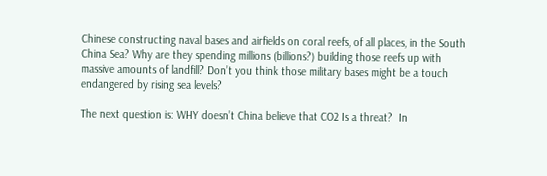Chinese constructing naval bases and airfields on coral reefs, of all places, in the South China Sea? Why are they spending millions (billions?) building those reefs up with massive amounts of landfill? Don’t you think those military bases might be a touch endangered by rising sea levels?

The next question is: WHY doesn’t China believe that CO2 Is a threat?  In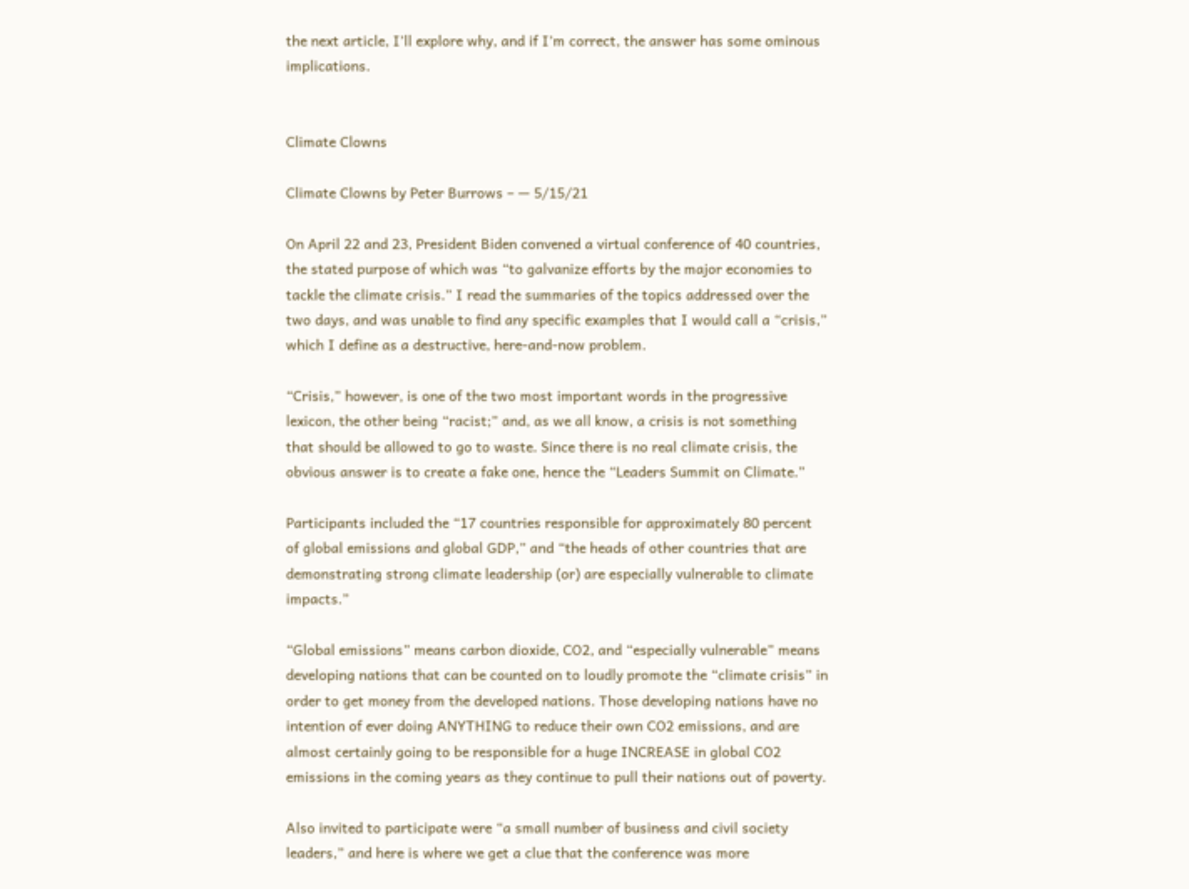the next article, I’ll explore why, and if I’m correct, the answer has some ominous implications.


Climate Clowns

Climate Clowns by Peter Burrows – — 5/15/21

On April 22 and 23, President Biden convened a virtual conference of 40 countries, the stated purpose of which was “to galvanize efforts by the major economies to tackle the climate crisis.” I read the summaries of the topics addressed over the two days, and was unable to find any specific examples that I would call a “crisis,” which I define as a destructive, here-and-now problem.

“Crisis,” however, is one of the two most important words in the progressive lexicon, the other being “racist;” and, as we all know, a crisis is not something that should be allowed to go to waste. Since there is no real climate crisis, the obvious answer is to create a fake one, hence the “Leaders Summit on Climate.”

Participants included the “17 countries responsible for approximately 80 percent of global emissions and global GDP,” and “the heads of other countries that are demonstrating strong climate leadership (or) are especially vulnerable to climate impacts.”

“Global emissions” means carbon dioxide, CO2, and “especially vulnerable” means developing nations that can be counted on to loudly promote the “climate crisis” in order to get money from the developed nations. Those developing nations have no intention of ever doing ANYTHING to reduce their own CO2 emissions, and are almost certainly going to be responsible for a huge INCREASE in global CO2 emissions in the coming years as they continue to pull their nations out of poverty.

Also invited to participate were “a small number of business and civil society leaders,” and here is where we get a clue that the conference was more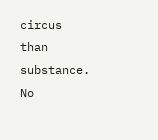circus than substance. No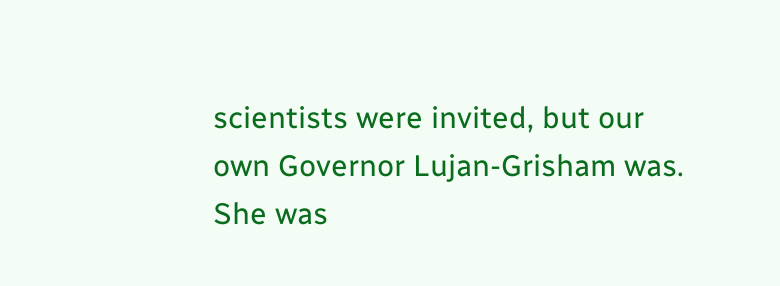scientists were invited, but our own Governor Lujan-Grisham was. She was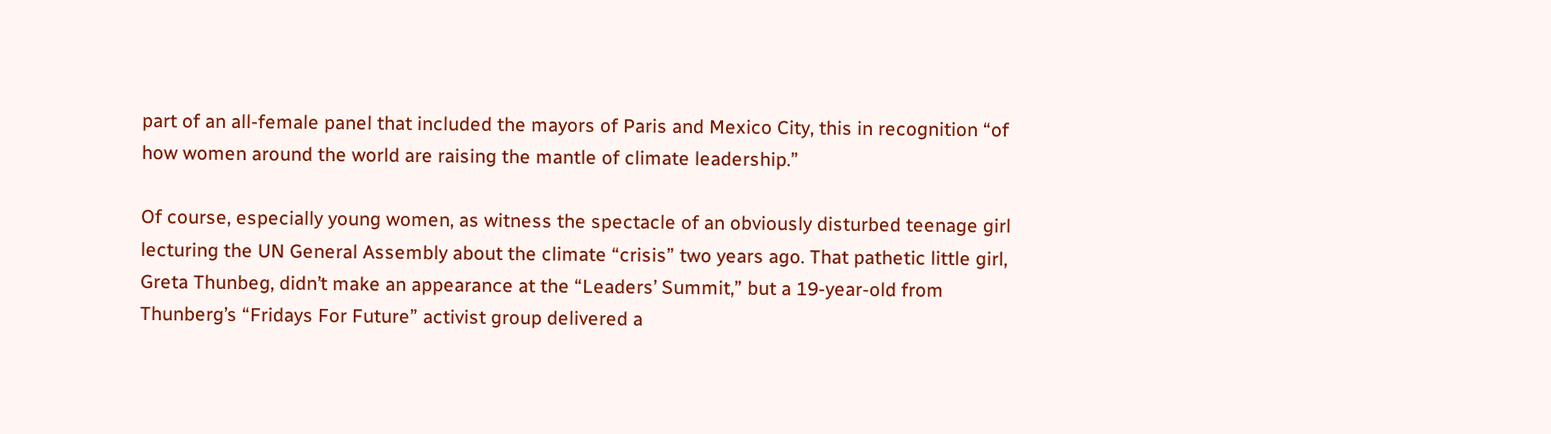part of an all-female panel that included the mayors of Paris and Mexico City, this in recognition “of how women around the world are raising the mantle of climate leadership.”

Of course, especially young women, as witness the spectacle of an obviously disturbed teenage girl lecturing the UN General Assembly about the climate “crisis” two years ago. That pathetic little girl, Greta Thunbeg, didn’t make an appearance at the “Leaders’ Summit,” but a 19-year-old from Thunberg’s “Fridays For Future” activist group delivered a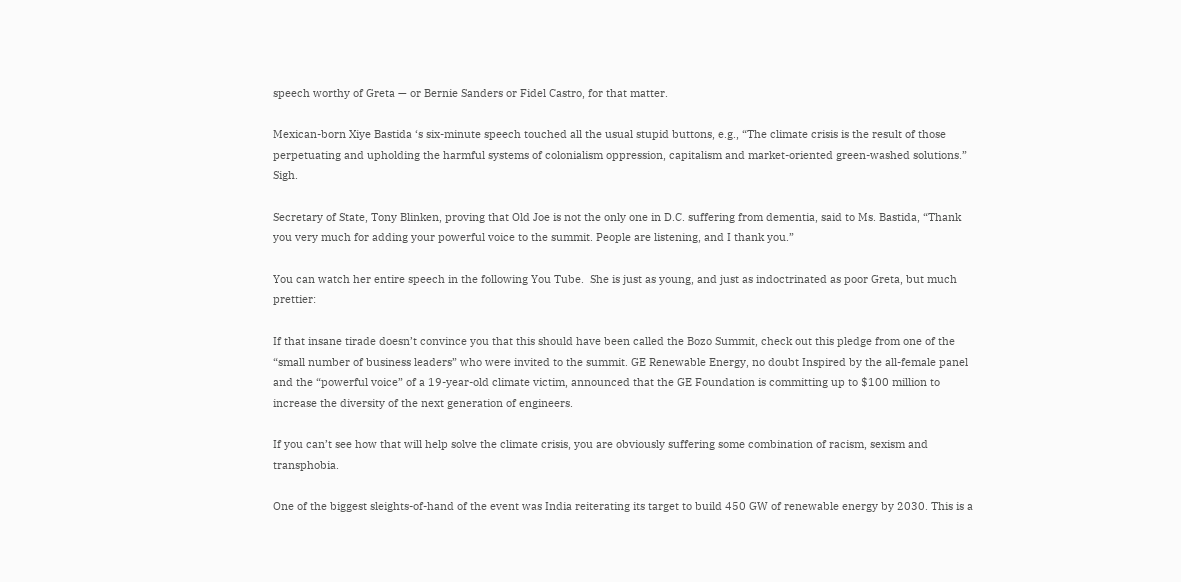speech worthy of Greta — or Bernie Sanders or Fidel Castro, for that matter.

Mexican-born Xiye Bastida ‘s six-minute speech touched all the usual stupid buttons, e.g., “The climate crisis is the result of those perpetuating and upholding the harmful systems of colonialism oppression, capitalism and market-oriented green-washed solutions.” Sigh.

Secretary of State, Tony Blinken, proving that Old Joe is not the only one in D.C. suffering from dementia, said to Ms. Bastida, “Thank you very much for adding your powerful voice to the summit. People are listening, and I thank you.”

You can watch her entire speech in the following You Tube.  She is just as young, and just as indoctrinated as poor Greta, but much prettier:

If that insane tirade doesn’t convince you that this should have been called the Bozo Summit, check out this pledge from one of the “small number of business leaders” who were invited to the summit. GE Renewable Energy, no doubt Inspired by the all-female panel and the “powerful voice” of a 19-year-old climate victim, announced that the GE Foundation is committing up to $100 million to increase the diversity of the next generation of engineers.

If you can’t see how that will help solve the climate crisis, you are obviously suffering some combination of racism, sexism and transphobia.

One of the biggest sleights-of-hand of the event was India reiterating its target to build 450 GW of renewable energy by 2030. This is a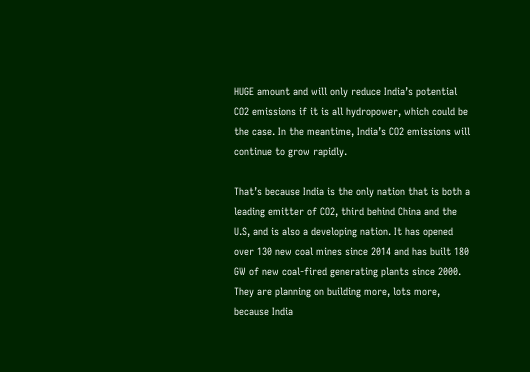HUGE amount and will only reduce India’s potential CO2 emissions if it is all hydropower, which could be the case. In the meantime, India’s CO2 emissions will continue to grow rapidly.

That’s because India is the only nation that is both a leading emitter of CO2, third behind China and the U.S, and is also a developing nation. It has opened over 130 new coal mines since 2014 and has built 180 GW of new coal-fired generating plants since 2000. They are planning on building more, lots more, because India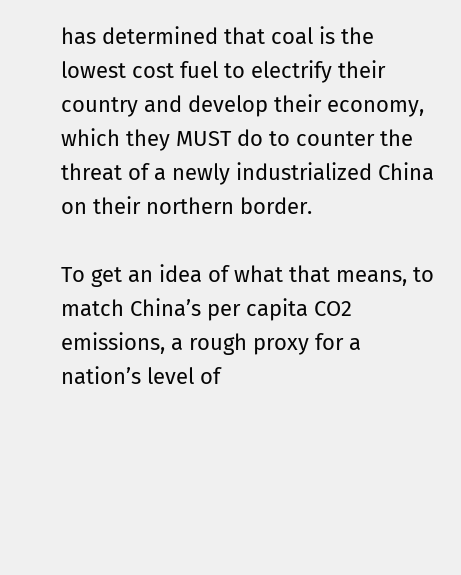has determined that coal is the lowest cost fuel to electrify their country and develop their economy, which they MUST do to counter the threat of a newly industrialized China on their northern border.

To get an idea of what that means, to match China’s per capita CO2 emissions, a rough proxy for a nation’s level of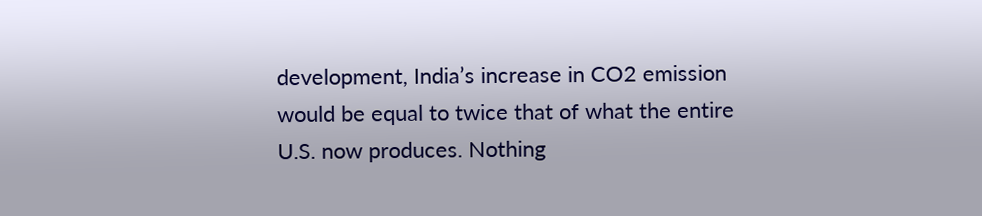development, India’s increase in CO2 emission would be equal to twice that of what the entire U.S. now produces. Nothing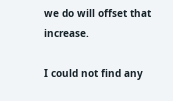we do will offset that increase.

I could not find any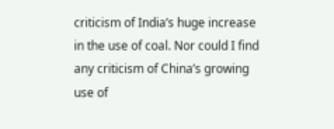criticism of India’s huge increase in the use of coal. Nor could I find any criticism of China’s growing use of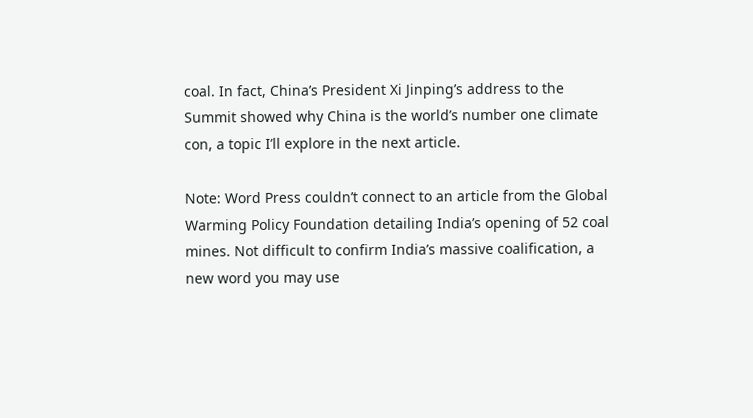coal. In fact, China’s President Xi Jinping’s address to the Summit showed why China is the world’s number one climate con, a topic I’ll explore in the next article.

Note: Word Press couldn’t connect to an article from the Global Warming Policy Foundation detailing India’s opening of 52 coal mines. Not difficult to confirm India’s massive coalification, a new word you may use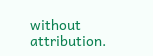without attribution.